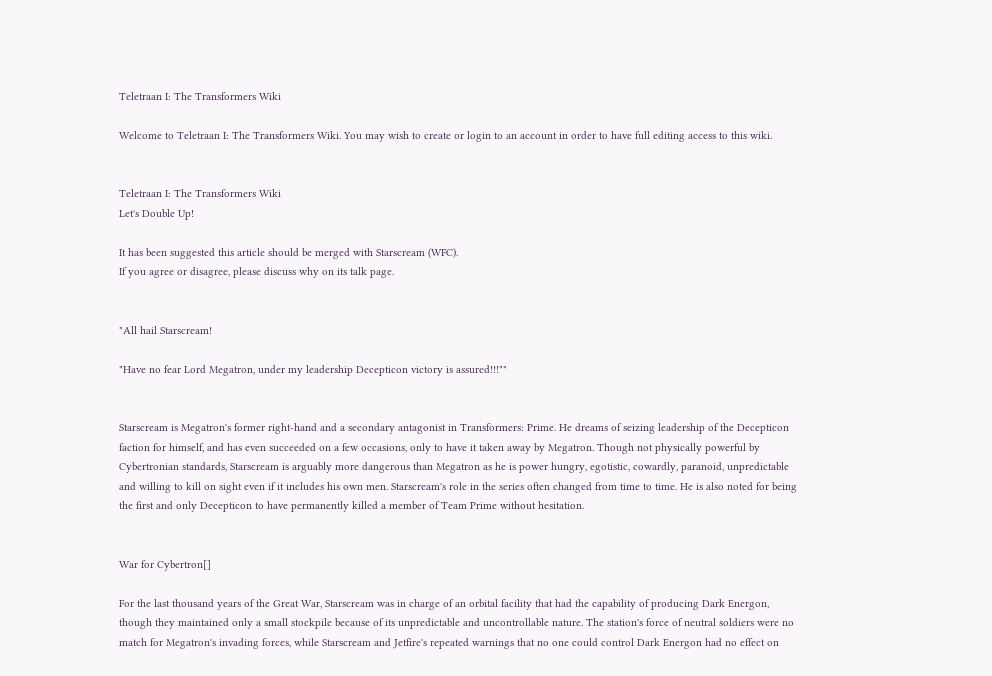Teletraan I: The Transformers Wiki

Welcome to Teletraan I: The Transformers Wiki. You may wish to create or login to an account in order to have full editing access to this wiki.


Teletraan I: The Transformers Wiki
Let's Double Up!

It has been suggested this article should be merged with Starscream (WFC).
If you agree or disagree, please discuss why on its talk page.


"All hail Starscream!

"Have no fear Lord Megatron, under my leadership Decepticon victory is assured!!!""


Starscream is Megatron's former right-hand and a secondary antagonist in Transformers: Prime. He dreams of seizing leadership of the Decepticon faction for himself, and has even succeeded on a few occasions, only to have it taken away by Megatron. Though not physically powerful by Cybertronian standards, Starscream is arguably more dangerous than Megatron as he is power hungry, egotistic, cowardly, paranoid, unpredictable and willing to kill on sight even if it includes his own men. Starscream's role in the series often changed from time to time. He is also noted for being the first and only Decepticon to have permanently killed a member of Team Prime without hesitation.


War for Cybertron[]

For the last thousand years of the Great War, Starscream was in charge of an orbital facility that had the capability of producing Dark Energon, though they maintained only a small stockpile because of its unpredictable and uncontrollable nature. The station's force of neutral soldiers were no match for Megatron's invading forces, while Starscream and Jetfire's repeated warnings that no one could control Dark Energon had no effect on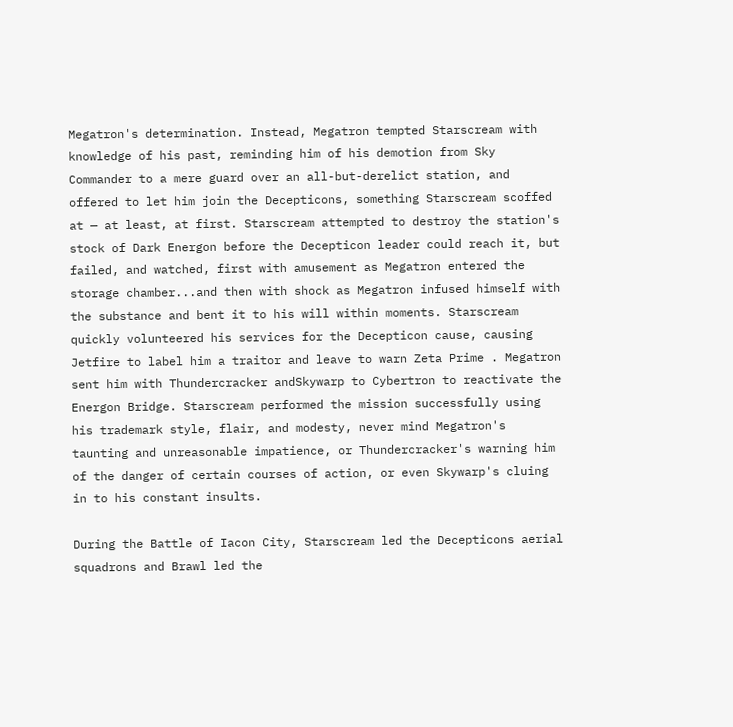Megatron's determination. Instead, Megatron tempted Starscream with knowledge of his past, reminding him of his demotion from Sky Commander to a mere guard over an all-but-derelict station, and offered to let him join the Decepticons, something Starscream scoffed at — at least, at first. Starscream attempted to destroy the station's stock of Dark Energon before the Decepticon leader could reach it, but failed, and watched, first with amusement as Megatron entered the storage chamber...and then with shock as Megatron infused himself with the substance and bent it to his will within moments. Starscream quickly volunteered his services for the Decepticon cause, causing Jetfire to label him a traitor and leave to warn Zeta Prime . Megatron sent him with Thundercracker andSkywarp to Cybertron to reactivate the Energon Bridge. Starscream performed the mission successfully using his trademark style, flair, and modesty, never mind Megatron's taunting and unreasonable impatience, or Thundercracker's warning him of the danger of certain courses of action, or even Skywarp's cluing in to his constant insults.

During the Battle of Iacon City, Starscream led the Decepticons aerial squadrons and Brawl led the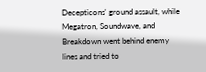Decepticons' ground assault, while Megatron, Soundwave, and Breakdown went behind enemy lines and tried to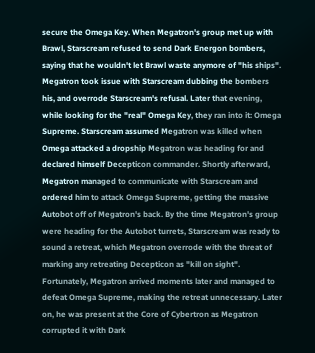secure the Omega Key. When Megatron's group met up with Brawl, Starscream refused to send Dark Energon bombers, saying that he wouldn't let Brawl waste anymore of "his ships". Megatron took issue with Starscream dubbing the bombers his, and overrode Starscream's refusal. Later that evening, while looking for the "real" Omega Key, they ran into it: Omega Supreme. Starscream assumed Megatron was killed when Omega attacked a dropship Megatron was heading for and declared himself Decepticon commander. Shortly afterward, Megatron managed to communicate with Starscream and ordered him to attack Omega Supreme, getting the massive Autobot off of Megatron's back. By the time Megatron's group were heading for the Autobot turrets, Starscream was ready to sound a retreat, which Megatron overrode with the threat of marking any retreating Decepticon as "kill on sight". Fortunately, Megatron arrived moments later and managed to defeat Omega Supreme, making the retreat unnecessary. Later on, he was present at the Core of Cybertron as Megatron corrupted it with Dark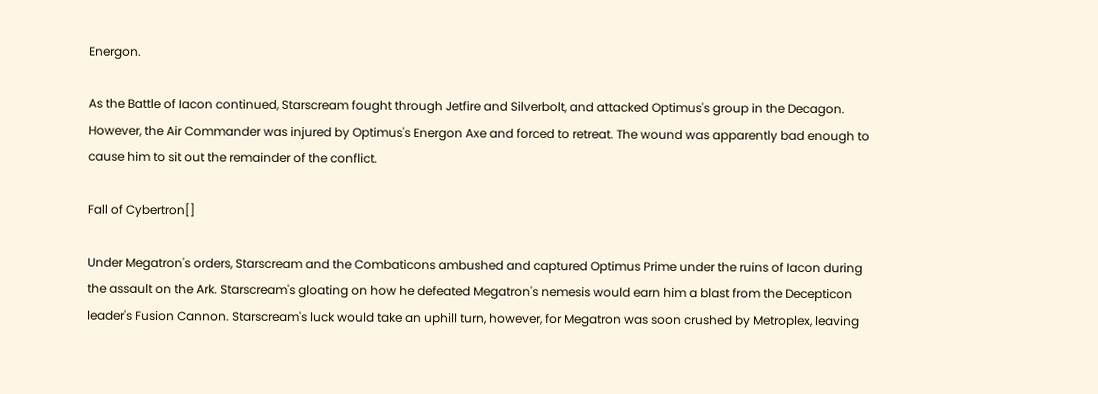Energon.

As the Battle of Iacon continued, Starscream fought through Jetfire and Silverbolt, and attacked Optimus's group in the Decagon. However, the Air Commander was injured by Optimus's Energon Axe and forced to retreat. The wound was apparently bad enough to cause him to sit out the remainder of the conflict.

Fall of Cybertron[]

Under Megatron's orders, Starscream and the Combaticons ambushed and captured Optimus Prime under the ruins of Iacon during the assault on the Ark. Starscream's gloating on how he defeated Megatron's nemesis would earn him a blast from the Decepticon leader's Fusion Cannon. Starscream's luck would take an uphill turn, however, for Megatron was soon crushed by Metroplex, leaving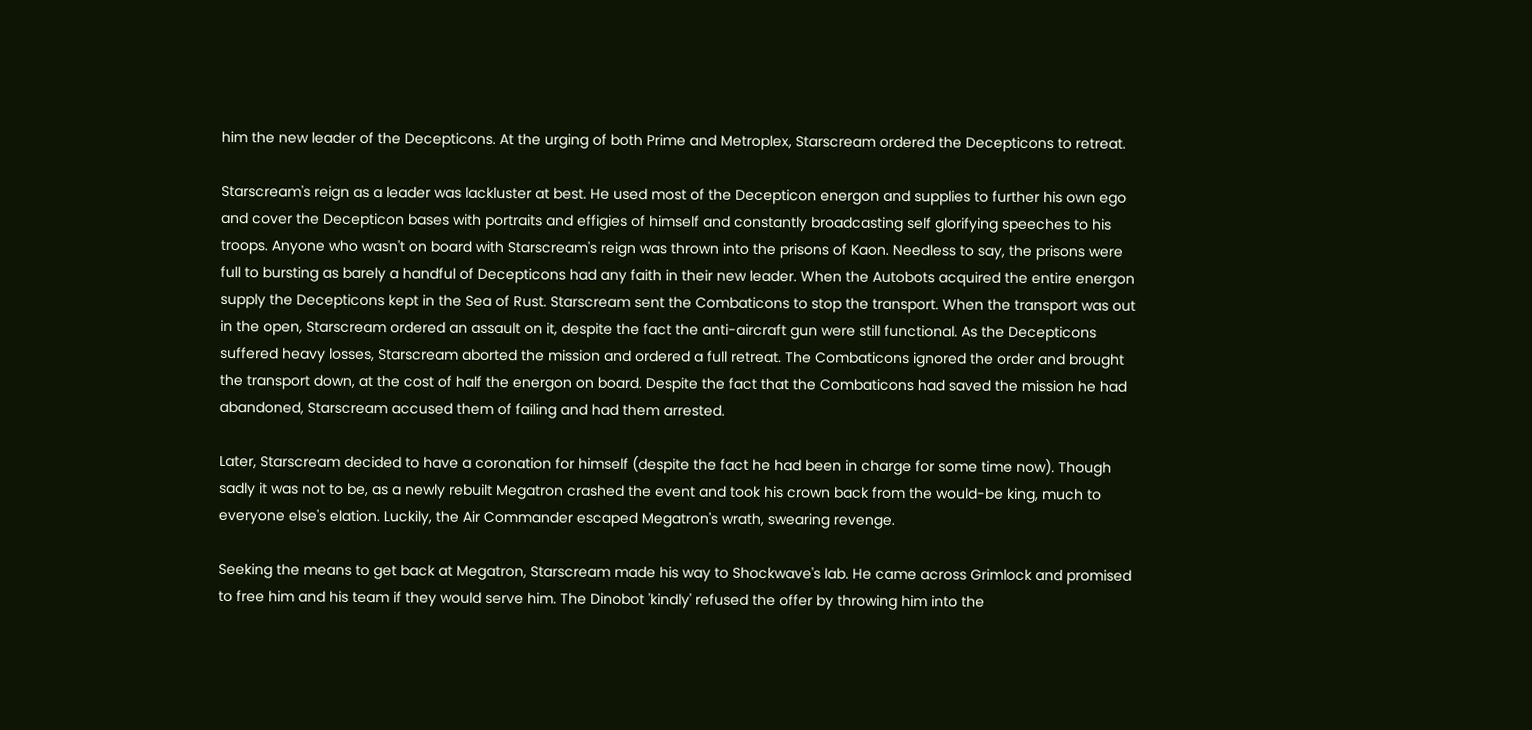him the new leader of the Decepticons. At the urging of both Prime and Metroplex, Starscream ordered the Decepticons to retreat.

Starscream's reign as a leader was lackluster at best. He used most of the Decepticon energon and supplies to further his own ego and cover the Decepticon bases with portraits and effigies of himself and constantly broadcasting self glorifying speeches to his troops. Anyone who wasn't on board with Starscream's reign was thrown into the prisons of Kaon. Needless to say, the prisons were full to bursting as barely a handful of Decepticons had any faith in their new leader. When the Autobots acquired the entire energon supply the Decepticons kept in the Sea of Rust. Starscream sent the Combaticons to stop the transport. When the transport was out in the open, Starscream ordered an assault on it, despite the fact the anti-aircraft gun were still functional. As the Decepticons suffered heavy losses, Starscream aborted the mission and ordered a full retreat. The Combaticons ignored the order and brought the transport down, at the cost of half the energon on board. Despite the fact that the Combaticons had saved the mission he had abandoned, Starscream accused them of failing and had them arrested.

Later, Starscream decided to have a coronation for himself (despite the fact he had been in charge for some time now). Though sadly it was not to be, as a newly rebuilt Megatron crashed the event and took his crown back from the would-be king, much to everyone else's elation. Luckily, the Air Commander escaped Megatron's wrath, swearing revenge.

Seeking the means to get back at Megatron, Starscream made his way to Shockwave's lab. He came across Grimlock and promised to free him and his team if they would serve him. The Dinobot 'kindly' refused the offer by throwing him into the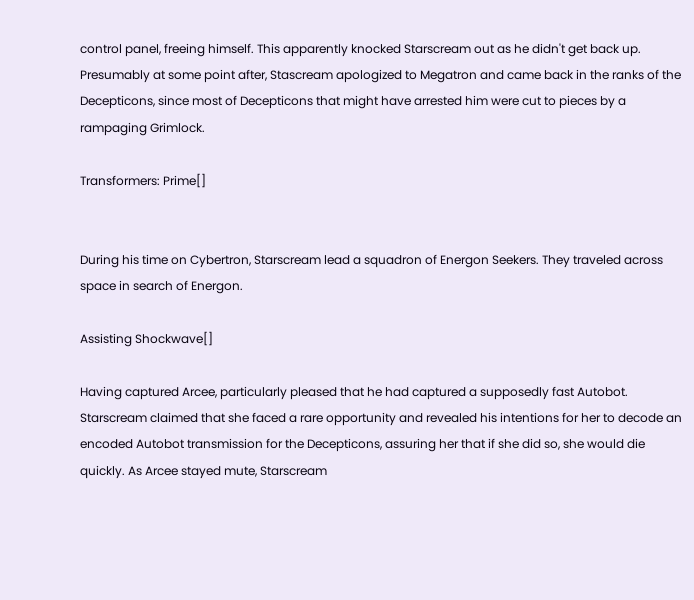control panel, freeing himself. This apparently knocked Starscream out as he didn't get back up. Presumably at some point after, Stascream apologized to Megatron and came back in the ranks of the Decepticons, since most of Decepticons that might have arrested him were cut to pieces by a rampaging Grimlock.

Transformers: Prime[]


During his time on Cybertron, Starscream lead a squadron of Energon Seekers. They traveled across space in search of Energon.

Assisting Shockwave[]

Having captured Arcee, particularly pleased that he had captured a supposedly fast Autobot. Starscream claimed that she faced a rare opportunity and revealed his intentions for her to decode an encoded Autobot transmission for the Decepticons, assuring her that if she did so, she would die quickly. As Arcee stayed mute, Starscream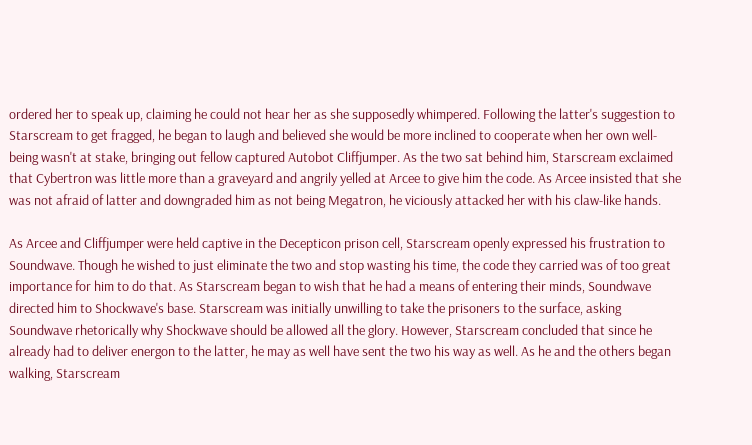ordered her to speak up, claiming he could not hear her as she supposedly whimpered. Following the latter's suggestion to Starscream to get fragged, he began to laugh and believed she would be more inclined to cooperate when her own well-being wasn't at stake, bringing out fellow captured Autobot Cliffjumper. As the two sat behind him, Starscream exclaimed that Cybertron was little more than a graveyard and angrily yelled at Arcee to give him the code. As Arcee insisted that she was not afraid of latter and downgraded him as not being Megatron, he viciously attacked her with his claw-like hands.

As Arcee and Cliffjumper were held captive in the Decepticon prison cell, Starscream openly expressed his frustration to Soundwave. Though he wished to just eliminate the two and stop wasting his time, the code they carried was of too great importance for him to do that. As Starscream began to wish that he had a means of entering their minds, Soundwave directed him to Shockwave's base. Starscream was initially unwilling to take the prisoners to the surface, asking Soundwave rhetorically why Shockwave should be allowed all the glory. However, Starscream concluded that since he already had to deliver energon to the latter, he may as well have sent the two his way as well. As he and the others began walking, Starscream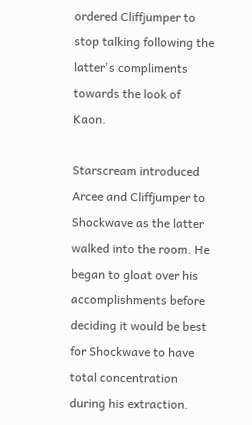ordered Cliffjumper to stop talking following the latter's compliments towards the look of Kaon.

Starscream introduced Arcee and Cliffjumper to Shockwave as the latter walked into the room. He began to gloat over his accomplishments before deciding it would be best for Shockwave to have total concentration during his extraction.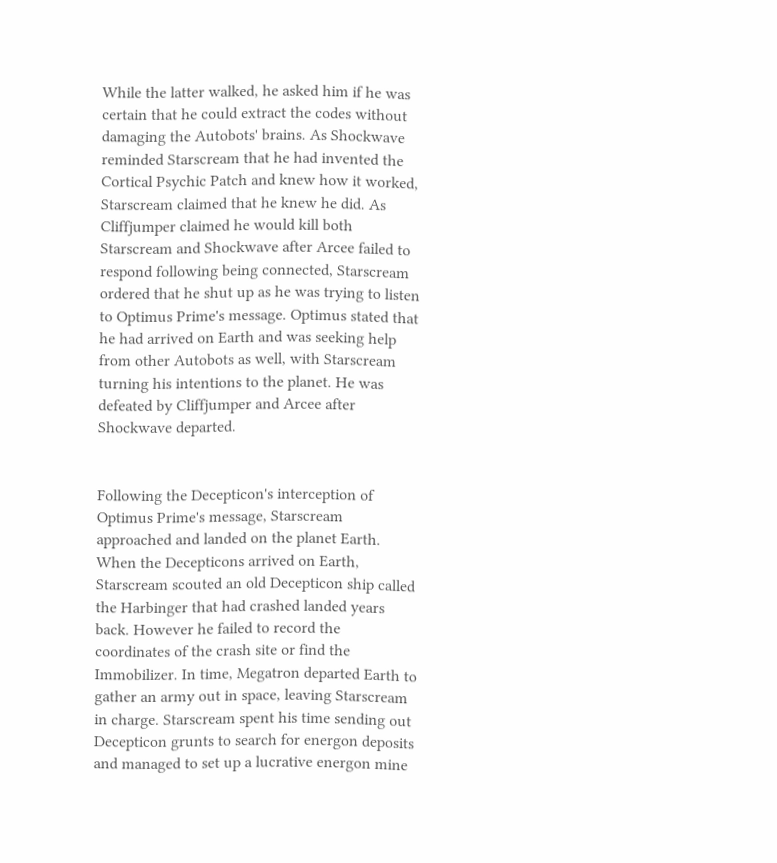While the latter walked, he asked him if he was certain that he could extract the codes without damaging the Autobots' brains. As Shockwave reminded Starscream that he had invented the Cortical Psychic Patch and knew how it worked, Starscream claimed that he knew he did. As Cliffjumper claimed he would kill both Starscream and Shockwave after Arcee failed to respond following being connected, Starscream ordered that he shut up as he was trying to listen to Optimus Prime's message. Optimus stated that he had arrived on Earth and was seeking help from other Autobots as well, with Starscream turning his intentions to the planet. He was defeated by Cliffjumper and Arcee after Shockwave departed.


Following the Decepticon's interception of Optimus Prime's message, Starscream approached and landed on the planet Earth. When the Decepticons arrived on Earth, Starscream scouted an old Decepticon ship called the Harbinger that had crashed landed years back. However he failed to record the coordinates of the crash site or find the Immobilizer. In time, Megatron departed Earth to gather an army out in space, leaving Starscream in charge. Starscream spent his time sending out Decepticon grunts to search for energon deposits and managed to set up a lucrative energon mine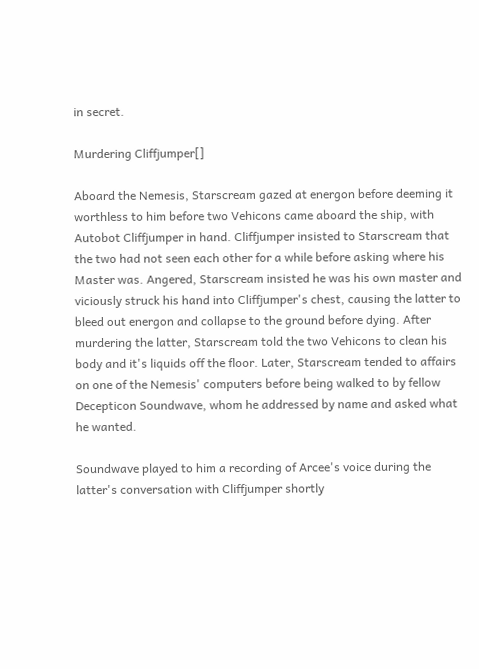in secret.

Murdering Cliffjumper[]

Aboard the Nemesis, Starscream gazed at energon before deeming it worthless to him before two Vehicons came aboard the ship, with Autobot Cliffjumper in hand. Cliffjumper insisted to Starscream that the two had not seen each other for a while before asking where his Master was. Angered, Starscream insisted he was his own master and viciously struck his hand into Cliffjumper's chest, causing the latter to bleed out energon and collapse to the ground before dying. After murdering the latter, Starscream told the two Vehicons to clean his body and it's liquids off the floor. Later, Starscream tended to affairs on one of the Nemesis' computers before being walked to by fellow Decepticon Soundwave, whom he addressed by name and asked what he wanted.

Soundwave played to him a recording of Arcee's voice during the latter's conversation with Cliffjumper shortly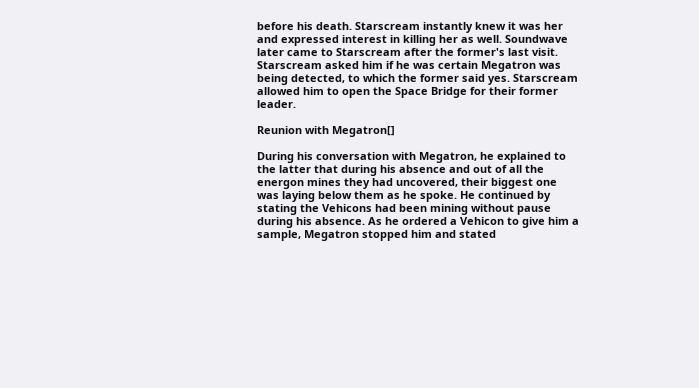before his death. Starscream instantly knew it was her and expressed interest in killing her as well. Soundwave later came to Starscream after the former's last visit. Starscream asked him if he was certain Megatron was being detected, to which the former said yes. Starscream allowed him to open the Space Bridge for their former leader.

Reunion with Megatron[]

During his conversation with Megatron, he explained to the latter that during his absence and out of all the energon mines they had uncovered, their biggest one was laying below them as he spoke. He continued by stating the Vehicons had been mining without pause during his absence. As he ordered a Vehicon to give him a sample, Megatron stopped him and stated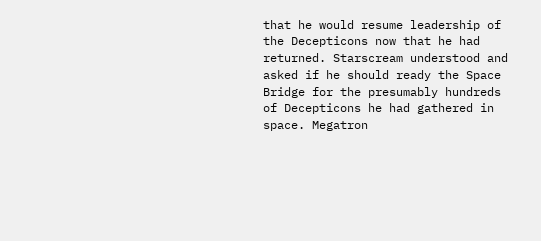that he would resume leadership of the Decepticons now that he had returned. Starscream understood and asked if he should ready the Space Bridge for the presumably hundreds of Decepticons he had gathered in space. Megatron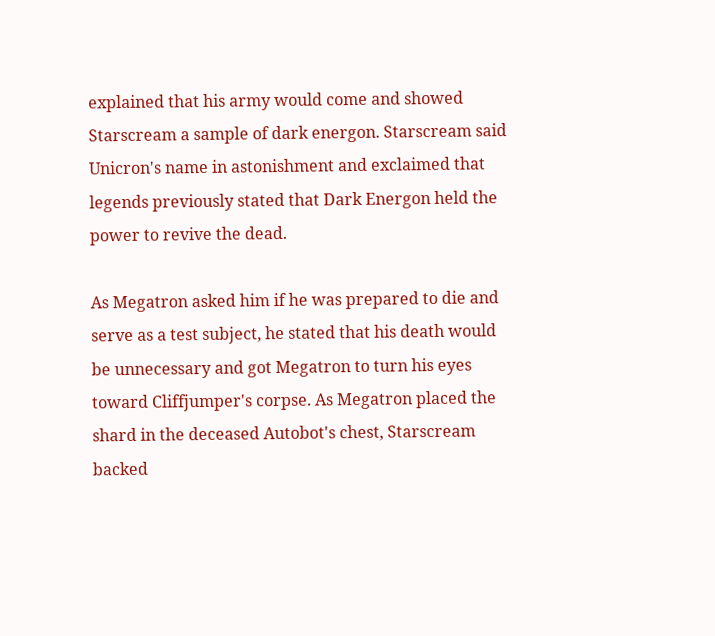explained that his army would come and showed Starscream a sample of dark energon. Starscream said Unicron's name in astonishment and exclaimed that legends previously stated that Dark Energon held the power to revive the dead.

As Megatron asked him if he was prepared to die and serve as a test subject, he stated that his death would be unnecessary and got Megatron to turn his eyes toward Cliffjumper's corpse. As Megatron placed the shard in the deceased Autobot's chest, Starscream backed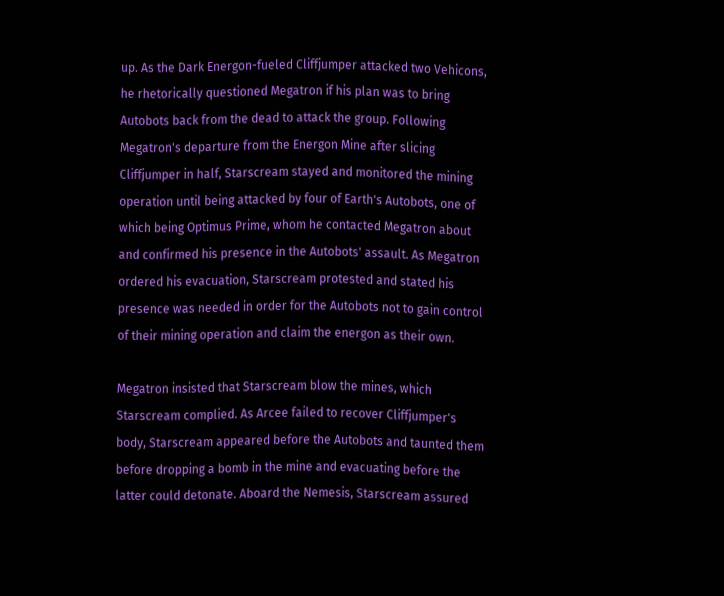up. As the Dark Energon-fueled Cliffjumper attacked two Vehicons, he rhetorically questioned Megatron if his plan was to bring Autobots back from the dead to attack the group. Following Megatron's departure from the Energon Mine after slicing Cliffjumper in half, Starscream stayed and monitored the mining operation until being attacked by four of Earth's Autobots, one of which being Optimus Prime, whom he contacted Megatron about and confirmed his presence in the Autobots' assault. As Megatron ordered his evacuation, Starscream protested and stated his presence was needed in order for the Autobots not to gain control of their mining operation and claim the energon as their own.

Megatron insisted that Starscream blow the mines, which Starscream complied. As Arcee failed to recover Cliffjumper's body, Starscream appeared before the Autobots and taunted them before dropping a bomb in the mine and evacuating before the latter could detonate. Aboard the Nemesis, Starscream assured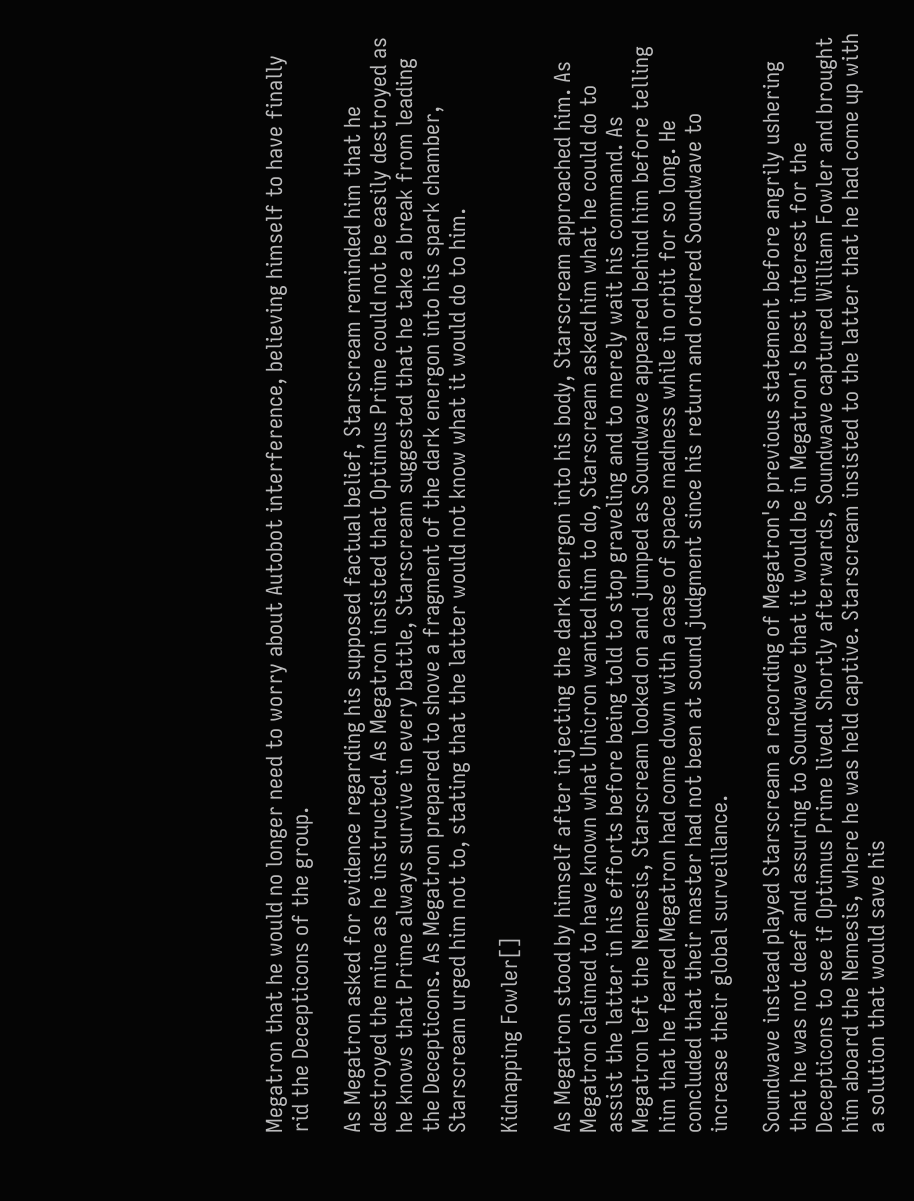Megatron that he would no longer need to worry about Autobot interference, believing himself to have finally rid the Decepticons of the group.

As Megatron asked for evidence regarding his supposed factual belief, Starscream reminded him that he destroyed the mine as he instructed. As Megatron insisted that Optimus Prime could not be easily destroyed as he knows that Prime always survive in every battle, Starscream suggested that he take a break from leading the Decepticons. As Megatron prepared to shove a fragment of the dark energon into his spark chamber, Starscream urged him not to, stating that the latter would not know what it would do to him.

Kidnapping Fowler[]

As Megatron stood by himself after injecting the dark energon into his body, Starscream approached him. As Megatron claimed to have known what Unicron wanted him to do, Starscream asked him what he could do to assist the latter in his efforts before being told to stop graveling and to merely wait his command. As Megatron left the Nemesis, Starscream looked on and jumped as Soundwave appeared behind him before telling him that he feared Megatron had come down with a case of space madness while in orbit for so long. He concluded that their master had not been at sound judgment since his return and ordered Soundwave to increase their global surveillance.

Soundwave instead played Starscream a recording of Megatron's previous statement before angrily ushering that he was not deaf and assuring to Soundwave that it would be in Megatron's best interest for the Decepticons to see if Optimus Prime lived. Shortly afterwards, Soundwave captured William Fowler and brought him aboard the Nemesis, where he was held captive. Starscream insisted to the latter that he had come up with a solution that would save his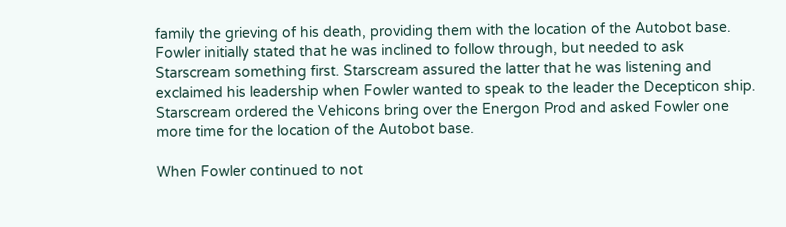family the grieving of his death, providing them with the location of the Autobot base. Fowler initially stated that he was inclined to follow through, but needed to ask Starscream something first. Starscream assured the latter that he was listening and exclaimed his leadership when Fowler wanted to speak to the leader the Decepticon ship. Starscream ordered the Vehicons bring over the Energon Prod and asked Fowler one more time for the location of the Autobot base.

When Fowler continued to not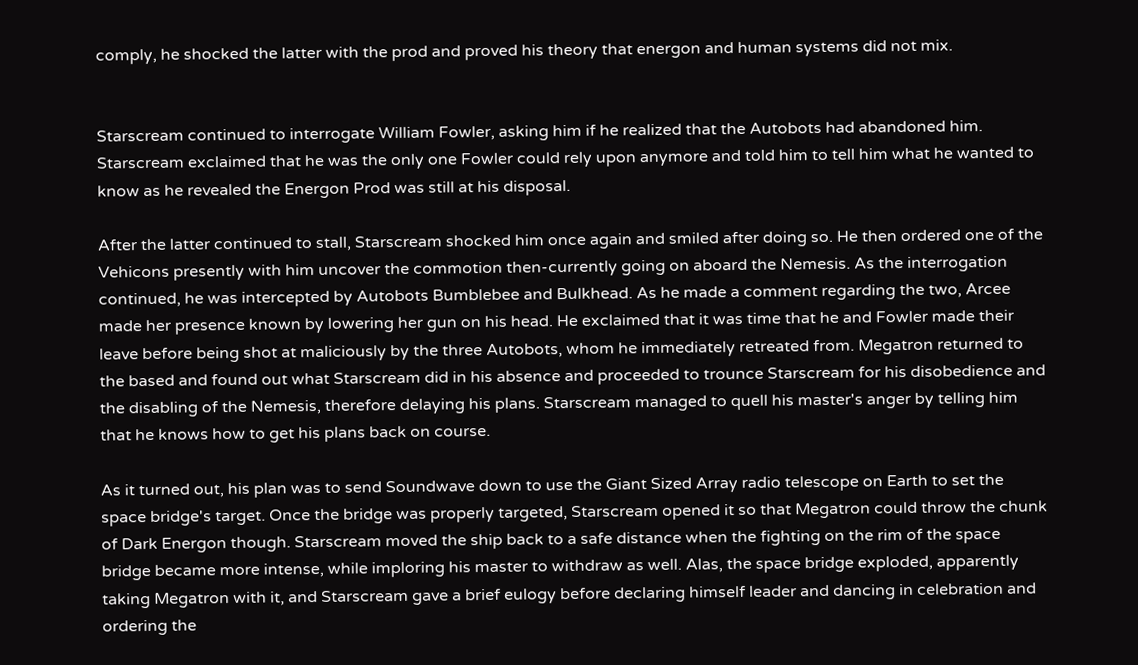comply, he shocked the latter with the prod and proved his theory that energon and human systems did not mix.


Starscream continued to interrogate William Fowler, asking him if he realized that the Autobots had abandoned him. Starscream exclaimed that he was the only one Fowler could rely upon anymore and told him to tell him what he wanted to know as he revealed the Energon Prod was still at his disposal.

After the latter continued to stall, Starscream shocked him once again and smiled after doing so. He then ordered one of the Vehicons presently with him uncover the commotion then-currently going on aboard the Nemesis. As the interrogation continued, he was intercepted by Autobots Bumblebee and Bulkhead. As he made a comment regarding the two, Arcee made her presence known by lowering her gun on his head. He exclaimed that it was time that he and Fowler made their leave before being shot at maliciously by the three Autobots, whom he immediately retreated from. Megatron returned to the based and found out what Starscream did in his absence and proceeded to trounce Starscream for his disobedience and the disabling of the Nemesis, therefore delaying his plans. Starscream managed to quell his master's anger by telling him that he knows how to get his plans back on course.

As it turned out, his plan was to send Soundwave down to use the Giant Sized Array radio telescope on Earth to set the space bridge's target. Once the bridge was properly targeted, Starscream opened it so that Megatron could throw the chunk of Dark Energon though. Starscream moved the ship back to a safe distance when the fighting on the rim of the space bridge became more intense, while imploring his master to withdraw as well. Alas, the space bridge exploded, apparently taking Megatron with it, and Starscream gave a brief eulogy before declaring himself leader and dancing in celebration and ordering the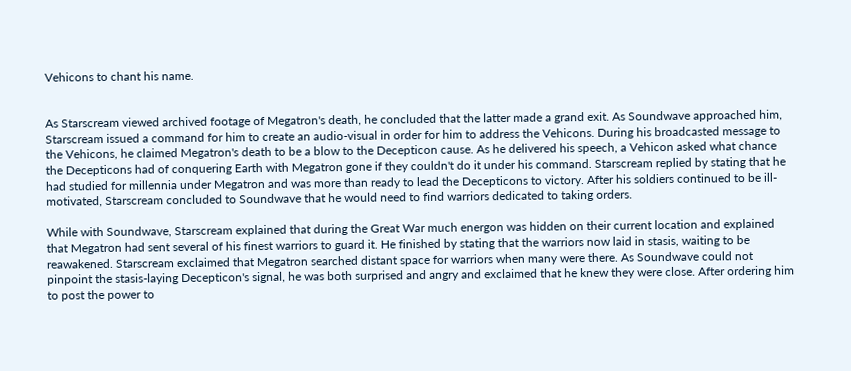Vehicons to chant his name.


As Starscream viewed archived footage of Megatron's death, he concluded that the latter made a grand exit. As Soundwave approached him, Starscream issued a command for him to create an audio-visual in order for him to address the Vehicons. During his broadcasted message to the Vehicons, he claimed Megatron's death to be a blow to the Decepticon cause. As he delivered his speech, a Vehicon asked what chance the Decepticons had of conquering Earth with Megatron gone if they couldn't do it under his command. Starscream replied by stating that he had studied for millennia under Megatron and was more than ready to lead the Decepticons to victory. After his soldiers continued to be ill-motivated, Starscream concluded to Soundwave that he would need to find warriors dedicated to taking orders.

While with Soundwave, Starscream explained that during the Great War much energon was hidden on their current location and explained that Megatron had sent several of his finest warriors to guard it. He finished by stating that the warriors now laid in stasis, waiting to be reawakened. Starscream exclaimed that Megatron searched distant space for warriors when many were there. As Soundwave could not pinpoint the stasis-laying Decepticon's signal, he was both surprised and angry and exclaimed that he knew they were close. After ordering him to post the power to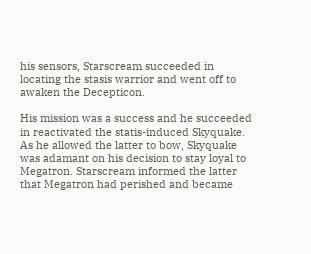his sensors, Starscream succeeded in locating the stasis warrior and went off to awaken the Decepticon.

His mission was a success and he succeeded in reactivated the statis-induced Skyquake. As he allowed the latter to bow, Skyquake was adamant on his decision to stay loyal to Megatron. Starscream informed the latter that Megatron had perished and became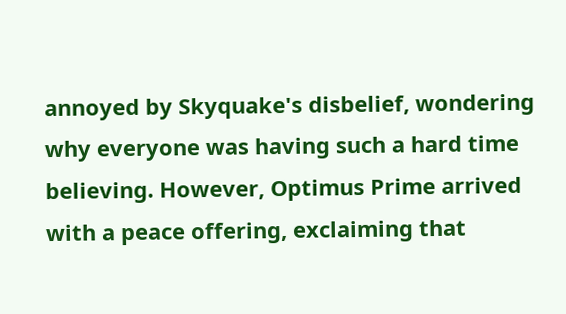annoyed by Skyquake's disbelief, wondering why everyone was having such a hard time believing. However, Optimus Prime arrived with a peace offering, exclaiming that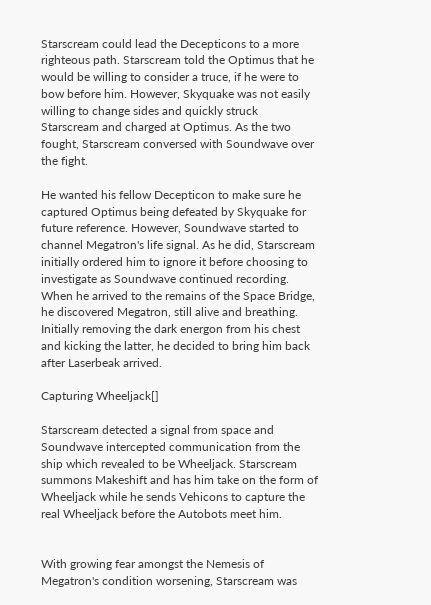Starscream could lead the Decepticons to a more righteous path. Starscream told the Optimus that he would be willing to consider a truce, if he were to bow before him. However, Skyquake was not easily willing to change sides and quickly struck Starscream and charged at Optimus. As the two fought, Starscream conversed with Soundwave over the fight.

He wanted his fellow Decepticon to make sure he captured Optimus being defeated by Skyquake for future reference. However, Soundwave started to channel Megatron's life signal. As he did, Starscream initially ordered him to ignore it before choosing to investigate as Soundwave continued recording. When he arrived to the remains of the Space Bridge, he discovered Megatron, still alive and breathing. Initially removing the dark energon from his chest and kicking the latter, he decided to bring him back after Laserbeak arrived.

Capturing Wheeljack[]

Starscream detected a signal from space and Soundwave intercepted communication from the ship which revealed to be Wheeljack. Starscream summons Makeshift and has him take on the form of Wheeljack while he sends Vehicons to capture the real Wheeljack before the Autobots meet him.


With growing fear amongst the Nemesis of Megatron's condition worsening, Starscream was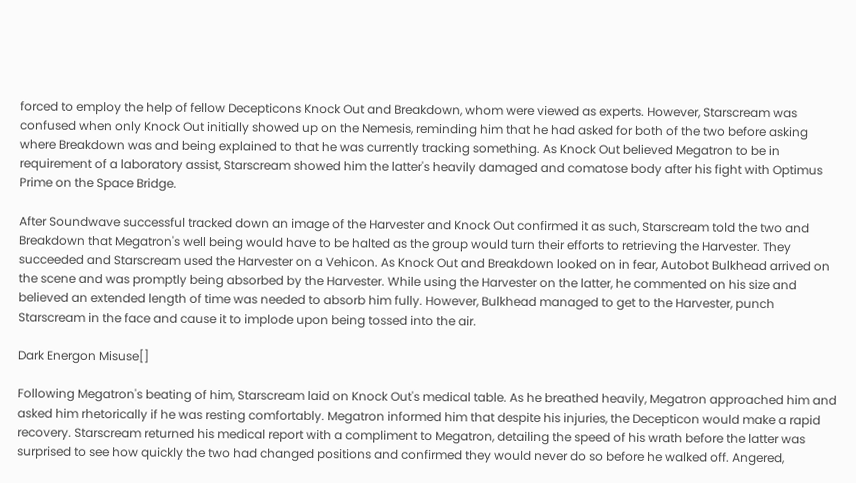forced to employ the help of fellow Decepticons Knock Out and Breakdown, whom were viewed as experts. However, Starscream was confused when only Knock Out initially showed up on the Nemesis, reminding him that he had asked for both of the two before asking where Breakdown was and being explained to that he was currently tracking something. As Knock Out believed Megatron to be in requirement of a laboratory assist, Starscream showed him the latter's heavily damaged and comatose body after his fight with Optimus Prime on the Space Bridge.

After Soundwave successful tracked down an image of the Harvester and Knock Out confirmed it as such, Starscream told the two and Breakdown that Megatron's well being would have to be halted as the group would turn their efforts to retrieving the Harvester. They succeeded and Starscream used the Harvester on a Vehicon. As Knock Out and Breakdown looked on in fear, Autobot Bulkhead arrived on the scene and was promptly being absorbed by the Harvester. While using the Harvester on the latter, he commented on his size and believed an extended length of time was needed to absorb him fully. However, Bulkhead managed to get to the Harvester, punch Starscream in the face and cause it to implode upon being tossed into the air.

Dark Energon Misuse[]

Following Megatron's beating of him, Starscream laid on Knock Out's medical table. As he breathed heavily, Megatron approached him and asked him rhetorically if he was resting comfortably. Megatron informed him that despite his injuries, the Decepticon would make a rapid recovery. Starscream returned his medical report with a compliment to Megatron, detailing the speed of his wrath before the latter was surprised to see how quickly the two had changed positions and confirmed they would never do so before he walked off. Angered,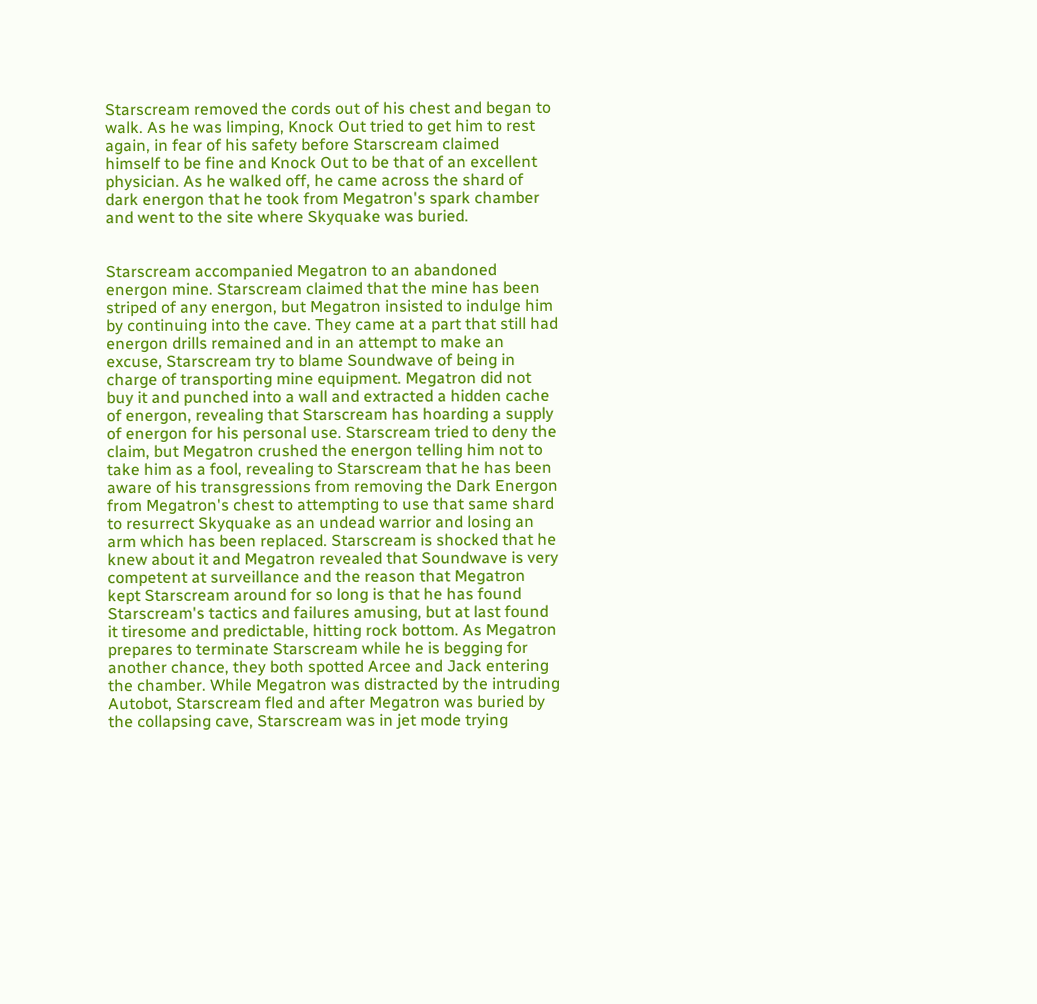Starscream removed the cords out of his chest and began to walk. As he was limping, Knock Out tried to get him to rest again, in fear of his safety before Starscream claimed himself to be fine and Knock Out to be that of an excellent physician. As he walked off, he came across the shard of dark energon that he took from Megatron's spark chamber and went to the site where Skyquake was buried.


Starscream accompanied Megatron to an abandoned energon mine. Starscream claimed that the mine has been striped of any energon, but Megatron insisted to indulge him by continuing into the cave. They came at a part that still had energon drills remained and in an attempt to make an excuse, Starscream try to blame Soundwave of being in charge of transporting mine equipment. Megatron did not buy it and punched into a wall and extracted a hidden cache of energon, revealing that Starscream has hoarding a supply of energon for his personal use. Starscream tried to deny the claim, but Megatron crushed the energon telling him not to take him as a fool, revealing to Starscream that he has been aware of his transgressions from removing the Dark Energon from Megatron's chest to attempting to use that same shard to resurrect Skyquake as an undead warrior and losing an arm which has been replaced. Starscream is shocked that he knew about it and Megatron revealed that Soundwave is very competent at surveillance and the reason that Megatron kept Starscream around for so long is that he has found Starscream's tactics and failures amusing, but at last found it tiresome and predictable, hitting rock bottom. As Megatron prepares to terminate Starscream while he is begging for another chance, they both spotted Arcee and Jack entering the chamber. While Megatron was distracted by the intruding Autobot, Starscream fled and after Megatron was buried by the collapsing cave, Starscream was in jet mode trying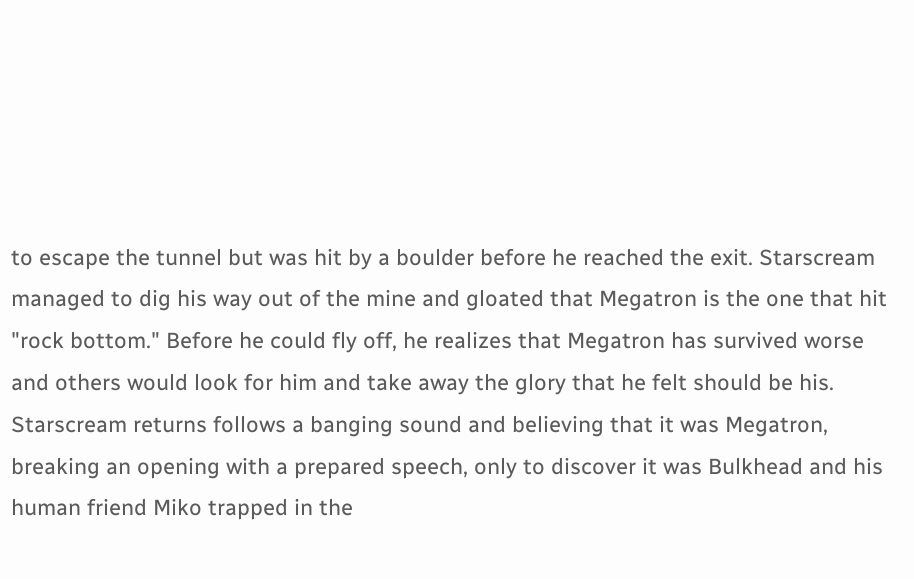to escape the tunnel but was hit by a boulder before he reached the exit. Starscream managed to dig his way out of the mine and gloated that Megatron is the one that hit "rock bottom." Before he could fly off, he realizes that Megatron has survived worse and others would look for him and take away the glory that he felt should be his. Starscream returns follows a banging sound and believing that it was Megatron, breaking an opening with a prepared speech, only to discover it was Bulkhead and his human friend Miko trapped in the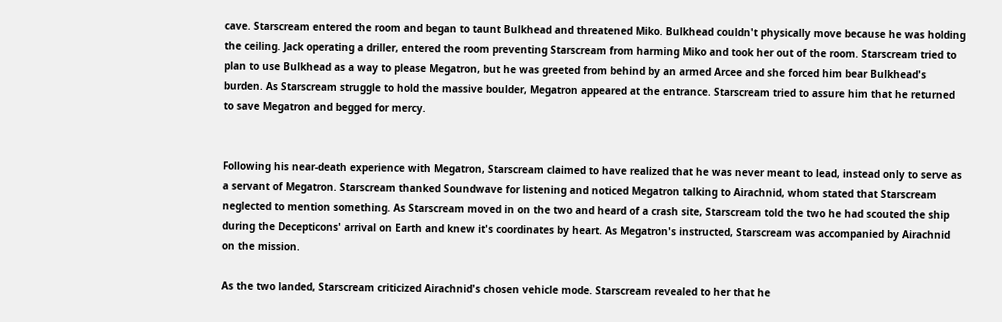cave. Starscream entered the room and began to taunt Bulkhead and threatened Miko. Bulkhead couldn't physically move because he was holding the ceiling. Jack operating a driller, entered the room preventing Starscream from harming Miko and took her out of the room. Starscream tried to plan to use Bulkhead as a way to please Megatron, but he was greeted from behind by an armed Arcee and she forced him bear Bulkhead's burden. As Starscream struggle to hold the massive boulder, Megatron appeared at the entrance. Starscream tried to assure him that he returned to save Megatron and begged for mercy.


Following his near-death experience with Megatron, Starscream claimed to have realized that he was never meant to lead, instead only to serve as a servant of Megatron. Starscream thanked Soundwave for listening and noticed Megatron talking to Airachnid, whom stated that Starscream neglected to mention something. As Starscream moved in on the two and heard of a crash site, Starscream told the two he had scouted the ship during the Decepticons' arrival on Earth and knew it's coordinates by heart. As Megatron's instructed, Starscream was accompanied by Airachnid on the mission.

As the two landed, Starscream criticized Airachnid's chosen vehicle mode. Starscream revealed to her that he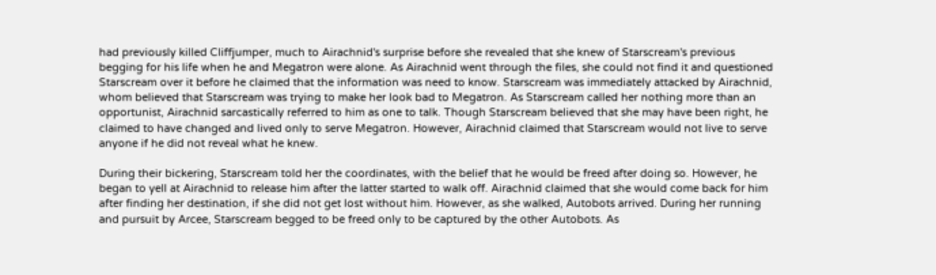had previously killed Cliffjumper, much to Airachnid's surprise before she revealed that she knew of Starscream's previous begging for his life when he and Megatron were alone. As Airachnid went through the files, she could not find it and questioned Starscream over it before he claimed that the information was need to know. Starscream was immediately attacked by Airachnid, whom believed that Starscream was trying to make her look bad to Megatron. As Starscream called her nothing more than an opportunist, Airachnid sarcastically referred to him as one to talk. Though Starscream believed that she may have been right, he claimed to have changed and lived only to serve Megatron. However, Airachnid claimed that Starscream would not live to serve anyone if he did not reveal what he knew.

During their bickering, Starscream told her the coordinates, with the belief that he would be freed after doing so. However, he began to yell at Airachnid to release him after the latter started to walk off. Airachnid claimed that she would come back for him after finding her destination, if she did not get lost without him. However, as she walked, Autobots arrived. During her running and pursuit by Arcee, Starscream begged to be freed only to be captured by the other Autobots. As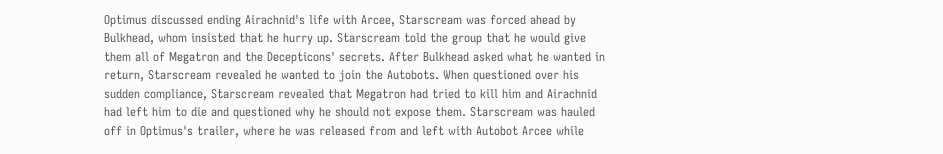Optimus discussed ending Airachnid's life with Arcee, Starscream was forced ahead by Bulkhead, whom insisted that he hurry up. Starscream told the group that he would give them all of Megatron and the Decepticons' secrets. After Bulkhead asked what he wanted in return, Starscream revealed he wanted to join the Autobots. When questioned over his sudden compliance, Starscream revealed that Megatron had tried to kill him and Airachnid had left him to die and questioned why he should not expose them. Starscream was hauled off in Optimus's trailer, where he was released from and left with Autobot Arcee while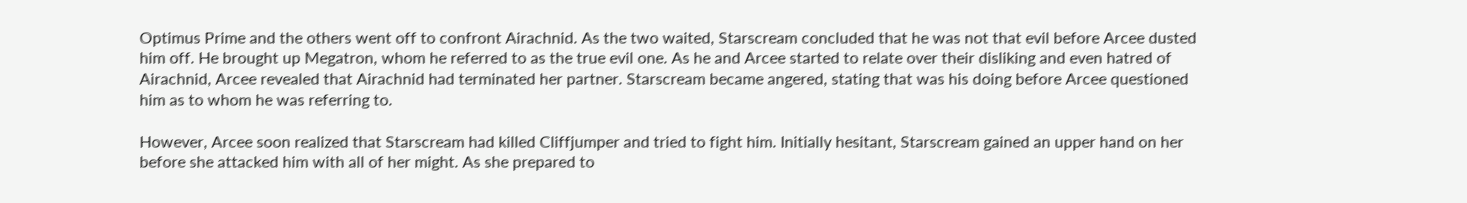Optimus Prime and the others went off to confront Airachnid. As the two waited, Starscream concluded that he was not that evil before Arcee dusted him off. He brought up Megatron, whom he referred to as the true evil one. As he and Arcee started to relate over their disliking and even hatred of Airachnid, Arcee revealed that Airachnid had terminated her partner. Starscream became angered, stating that was his doing before Arcee questioned him as to whom he was referring to.

However, Arcee soon realized that Starscream had killed Cliffjumper and tried to fight him. Initially hesitant, Starscream gained an upper hand on her before she attacked him with all of her might. As she prepared to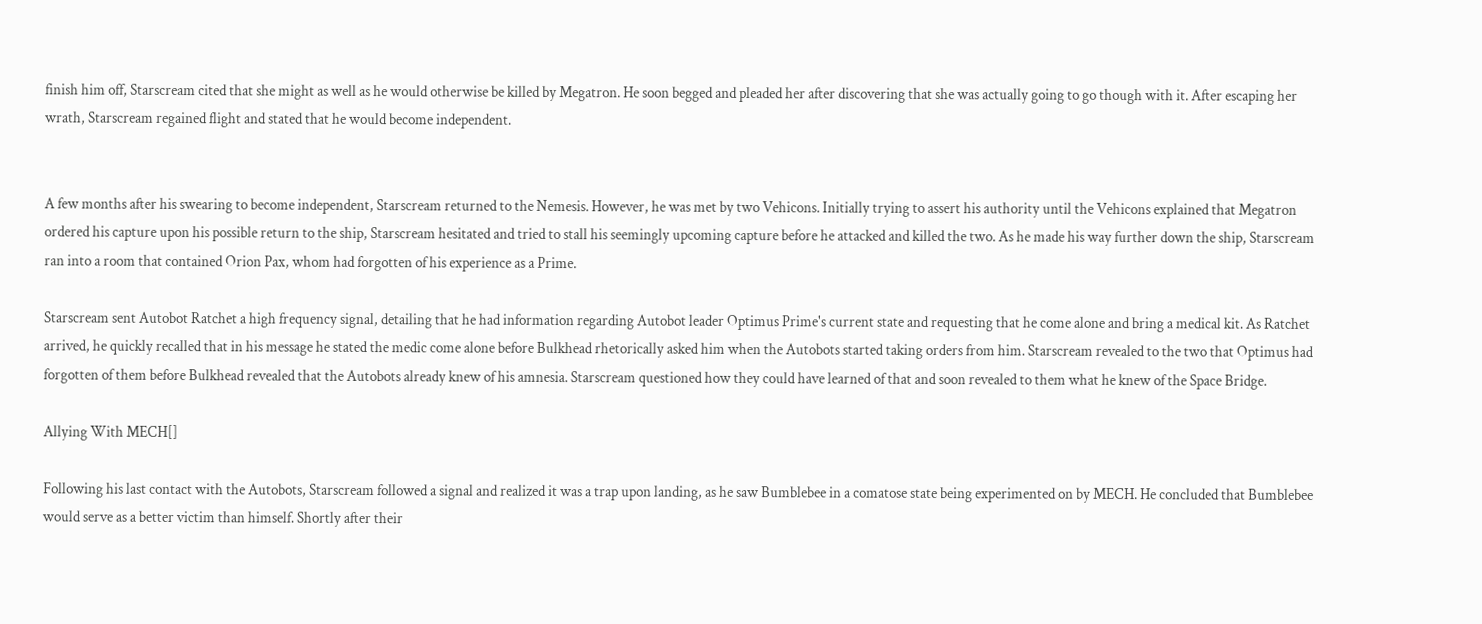finish him off, Starscream cited that she might as well as he would otherwise be killed by Megatron. He soon begged and pleaded her after discovering that she was actually going to go though with it. After escaping her wrath, Starscream regained flight and stated that he would become independent.


A few months after his swearing to become independent, Starscream returned to the Nemesis. However, he was met by two Vehicons. Initially trying to assert his authority until the Vehicons explained that Megatron ordered his capture upon his possible return to the ship, Starscream hesitated and tried to stall his seemingly upcoming capture before he attacked and killed the two. As he made his way further down the ship, Starscream ran into a room that contained Orion Pax, whom had forgotten of his experience as a Prime.

Starscream sent Autobot Ratchet a high frequency signal, detailing that he had information regarding Autobot leader Optimus Prime's current state and requesting that he come alone and bring a medical kit. As Ratchet arrived, he quickly recalled that in his message he stated the medic come alone before Bulkhead rhetorically asked him when the Autobots started taking orders from him. Starscream revealed to the two that Optimus had forgotten of them before Bulkhead revealed that the Autobots already knew of his amnesia. Starscream questioned how they could have learned of that and soon revealed to them what he knew of the Space Bridge.

Allying With MECH[]

Following his last contact with the Autobots, Starscream followed a signal and realized it was a trap upon landing, as he saw Bumblebee in a comatose state being experimented on by MECH. He concluded that Bumblebee would serve as a better victim than himself. Shortly after their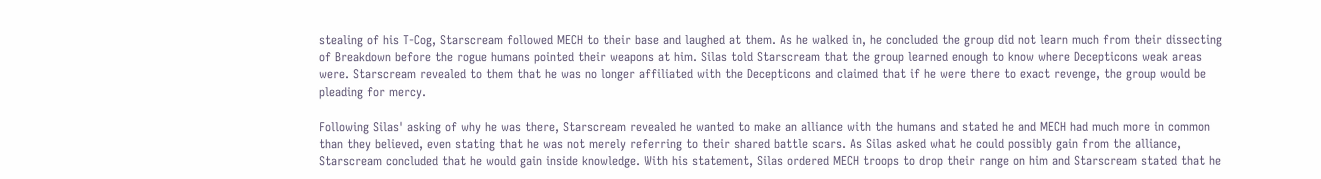stealing of his T-Cog, Starscream followed MECH to their base and laughed at them. As he walked in, he concluded the group did not learn much from their dissecting of Breakdown before the rogue humans pointed their weapons at him. Silas told Starscream that the group learned enough to know where Decepticons weak areas were. Starscream revealed to them that he was no longer affiliated with the Decepticons and claimed that if he were there to exact revenge, the group would be pleading for mercy.

Following Silas' asking of why he was there, Starscream revealed he wanted to make an alliance with the humans and stated he and MECH had much more in common than they believed, even stating that he was not merely referring to their shared battle scars. As Silas asked what he could possibly gain from the alliance, Starscream concluded that he would gain inside knowledge. With his statement, Silas ordered MECH troops to drop their range on him and Starscream stated that he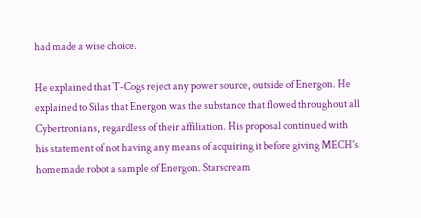had made a wise choice.

He explained that T-Cogs reject any power source, outside of Energon. He explained to Silas that Energon was the substance that flowed throughout all Cybertronians, regardless of their affiliation. His proposal continued with his statement of not having any means of acquiring it before giving MECH's homemade robot a sample of Energon. Starscream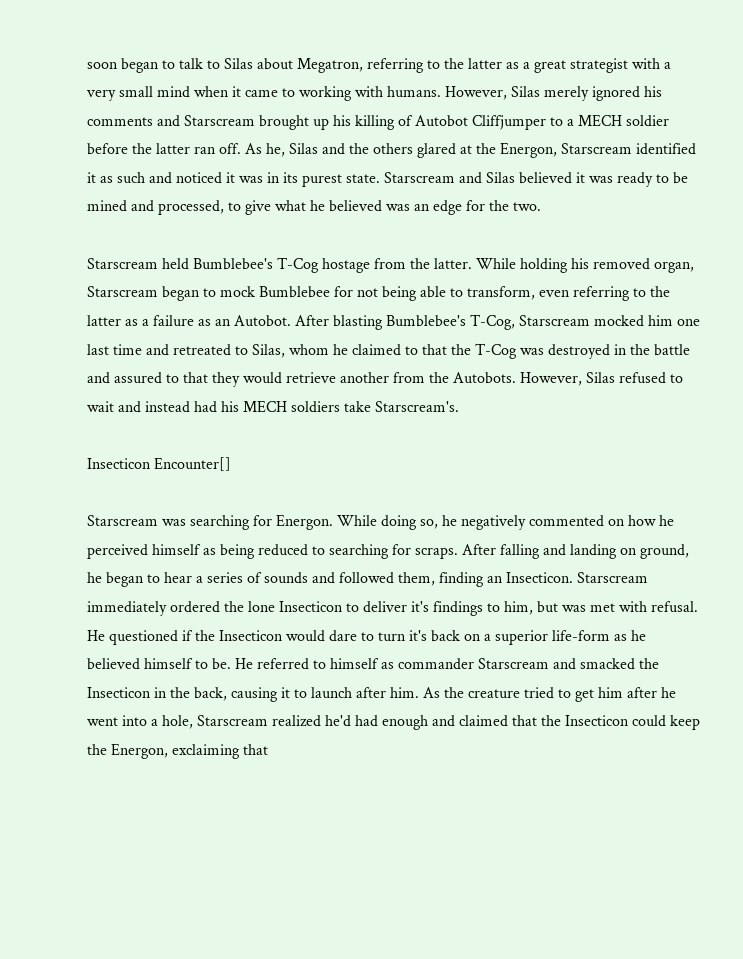soon began to talk to Silas about Megatron, referring to the latter as a great strategist with a very small mind when it came to working with humans. However, Silas merely ignored his comments and Starscream brought up his killing of Autobot Cliffjumper to a MECH soldier before the latter ran off. As he, Silas and the others glared at the Energon, Starscream identified it as such and noticed it was in its purest state. Starscream and Silas believed it was ready to be mined and processed, to give what he believed was an edge for the two.

Starscream held Bumblebee's T-Cog hostage from the latter. While holding his removed organ, Starscream began to mock Bumblebee for not being able to transform, even referring to the latter as a failure as an Autobot. After blasting Bumblebee's T-Cog, Starscream mocked him one last time and retreated to Silas, whom he claimed to that the T-Cog was destroyed in the battle and assured to that they would retrieve another from the Autobots. However, Silas refused to wait and instead had his MECH soldiers take Starscream's.

Insecticon Encounter[]

Starscream was searching for Energon. While doing so, he negatively commented on how he perceived himself as being reduced to searching for scraps. After falling and landing on ground, he began to hear a series of sounds and followed them, finding an Insecticon. Starscream immediately ordered the lone Insecticon to deliver it's findings to him, but was met with refusal. He questioned if the Insecticon would dare to turn it's back on a superior life-form as he believed himself to be. He referred to himself as commander Starscream and smacked the Insecticon in the back, causing it to launch after him. As the creature tried to get him after he went into a hole, Starscream realized he'd had enough and claimed that the Insecticon could keep the Energon, exclaiming that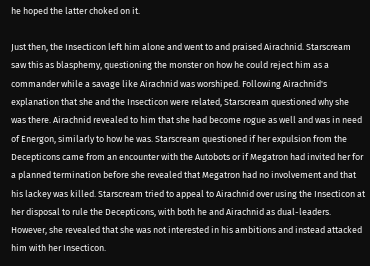he hoped the latter choked on it.

Just then, the Insecticon left him alone and went to and praised Airachnid. Starscream saw this as blasphemy, questioning the monster on how he could reject him as a commander while a savage like Airachnid was worshiped. Following Airachnid's explanation that she and the Insecticon were related, Starscream questioned why she was there. Airachnid revealed to him that she had become rogue as well and was in need of Energon, similarly to how he was. Starscream questioned if her expulsion from the Decepticons came from an encounter with the Autobots or if Megatron had invited her for a planned termination before she revealed that Megatron had no involvement and that his lackey was killed. Starscream tried to appeal to Airachnid over using the Insecticon at her disposal to rule the Decepticons, with both he and Airachnid as dual-leaders. However, she revealed that she was not interested in his ambitions and instead attacked him with her Insecticon.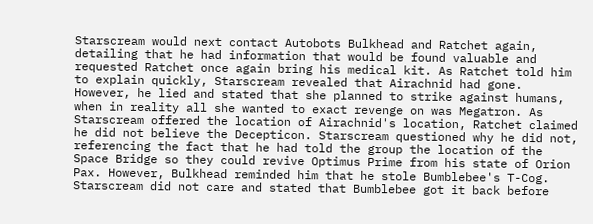Starscream would next contact Autobots Bulkhead and Ratchet again, detailing that he had information that would be found valuable and requested Ratchet once again bring his medical kit. As Ratchet told him to explain quickly, Starscream revealed that Airachnid had gone. However, he lied and stated that she planned to strike against humans, when in reality all she wanted to exact revenge on was Megatron. As Starscream offered the location of Airachnid's location, Ratchet claimed he did not believe the Decepticon. Starscream questioned why he did not, referencing the fact that he had told the group the location of the Space Bridge so they could revive Optimus Prime from his state of Orion Pax. However, Bulkhead reminded him that he stole Bumblebee's T-Cog. Starscream did not care and stated that Bumblebee got it back before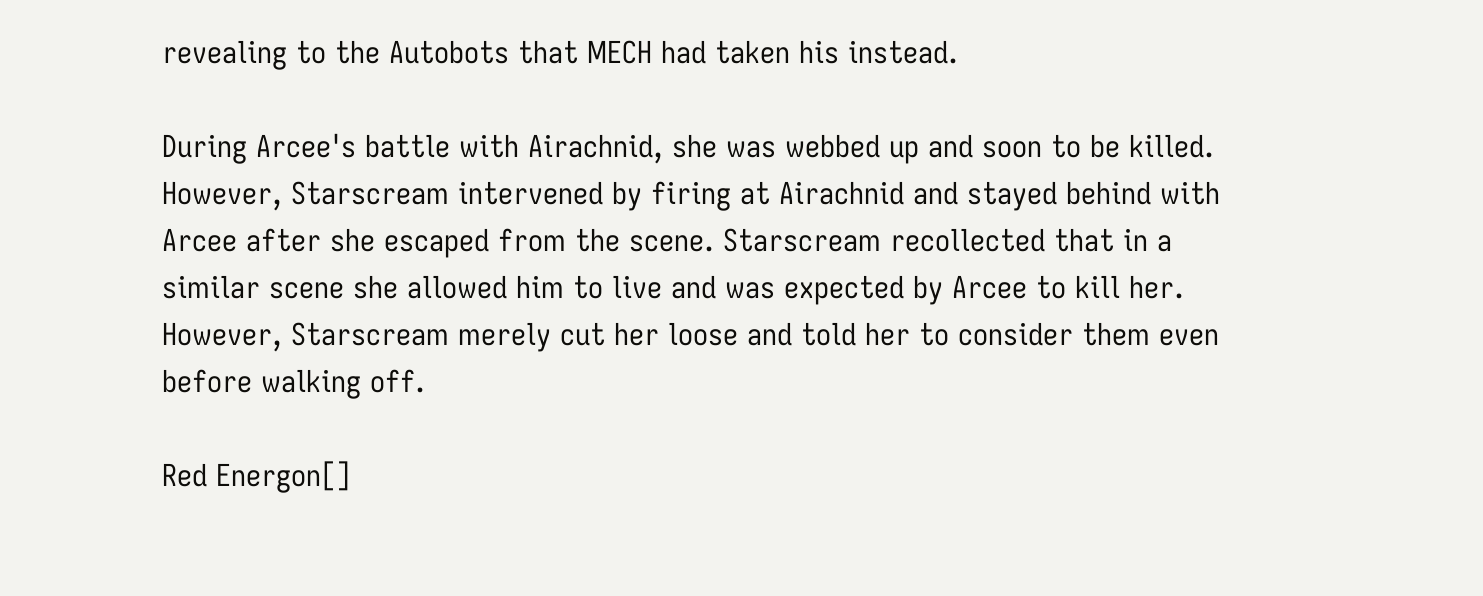revealing to the Autobots that MECH had taken his instead.

During Arcee's battle with Airachnid, she was webbed up and soon to be killed. However, Starscream intervened by firing at Airachnid and stayed behind with Arcee after she escaped from the scene. Starscream recollected that in a similar scene she allowed him to live and was expected by Arcee to kill her. However, Starscream merely cut her loose and told her to consider them even before walking off.

Red Energon[]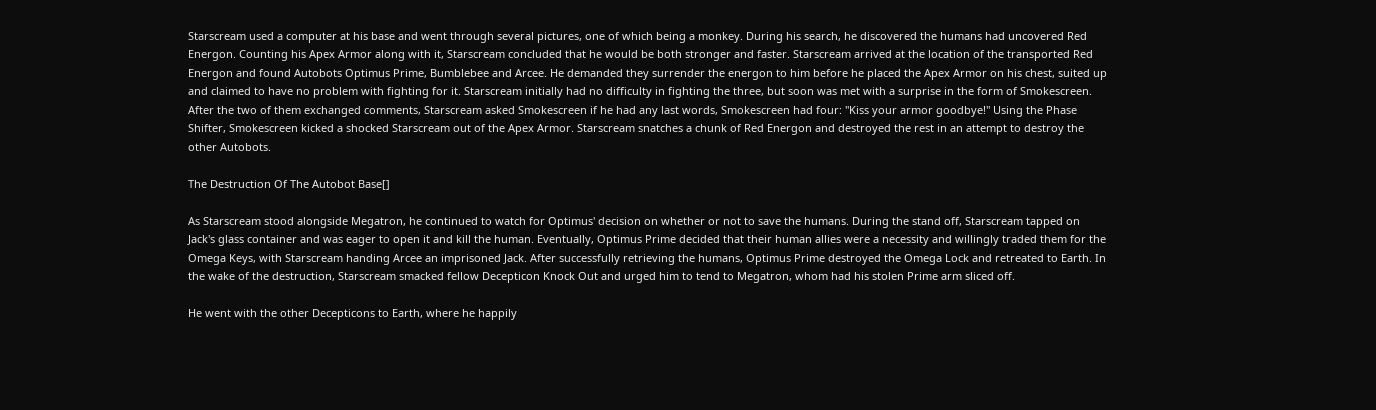Starscream used a computer at his base and went through several pictures, one of which being a monkey. During his search, he discovered the humans had uncovered Red Energon. Counting his Apex Armor along with it, Starscream concluded that he would be both stronger and faster. Starscream arrived at the location of the transported Red Energon and found Autobots Optimus Prime, Bumblebee and Arcee. He demanded they surrender the energon to him before he placed the Apex Armor on his chest, suited up and claimed to have no problem with fighting for it. Starscream initially had no difficulty in fighting the three, but soon was met with a surprise in the form of Smokescreen. After the two of them exchanged comments, Starscream asked Smokescreen if he had any last words, Smokescreen had four: "Kiss your armor goodbye!" Using the Phase Shifter, Smokescreen kicked a shocked Starscream out of the Apex Armor. Starscream snatches a chunk of Red Energon and destroyed the rest in an attempt to destroy the other Autobots.

The Destruction Of The Autobot Base[]

As Starscream stood alongside Megatron, he continued to watch for Optimus' decision on whether or not to save the humans. During the stand off, Starscream tapped on Jack's glass container and was eager to open it and kill the human. Eventually, Optimus Prime decided that their human allies were a necessity and willingly traded them for the Omega Keys, with Starscream handing Arcee an imprisoned Jack. After successfully retrieving the humans, Optimus Prime destroyed the Omega Lock and retreated to Earth. In the wake of the destruction, Starscream smacked fellow Decepticon Knock Out and urged him to tend to Megatron, whom had his stolen Prime arm sliced off.

He went with the other Decepticons to Earth, where he happily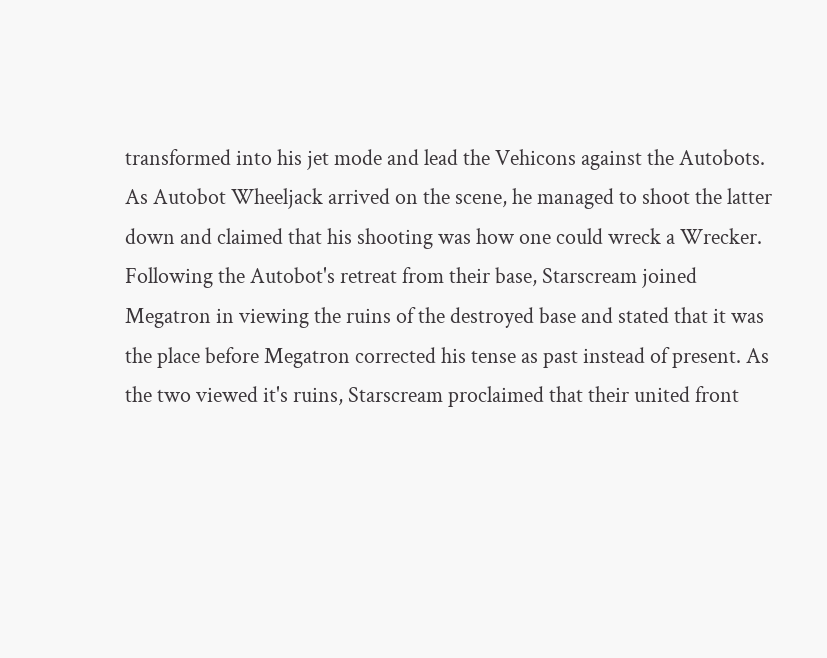transformed into his jet mode and lead the Vehicons against the Autobots. As Autobot Wheeljack arrived on the scene, he managed to shoot the latter down and claimed that his shooting was how one could wreck a Wrecker. Following the Autobot's retreat from their base, Starscream joined Megatron in viewing the ruins of the destroyed base and stated that it was the place before Megatron corrected his tense as past instead of present. As the two viewed it's ruins, Starscream proclaimed that their united front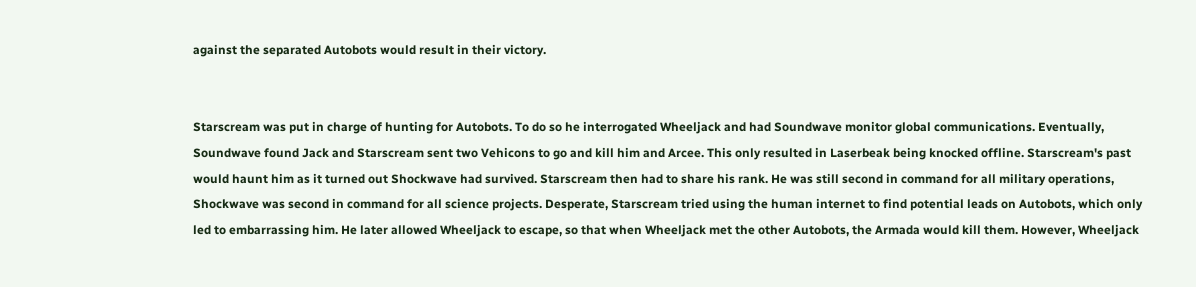against the separated Autobots would result in their victory.


Starscream was put in charge of hunting for Autobots. To do so he interrogated Wheeljack and had Soundwave monitor global communications. Eventually, Soundwave found Jack and Starscream sent two Vehicons to go and kill him and Arcee. This only resulted in Laserbeak being knocked offline. Starscream's past would haunt him as it turned out Shockwave had survived. Starscream then had to share his rank. He was still second in command for all military operations, Shockwave was second in command for all science projects. Desperate, Starscream tried using the human internet to find potential leads on Autobots, which only led to embarrassing him. He later allowed Wheeljack to escape, so that when Wheeljack met the other Autobots, the Armada would kill them. However, Wheeljack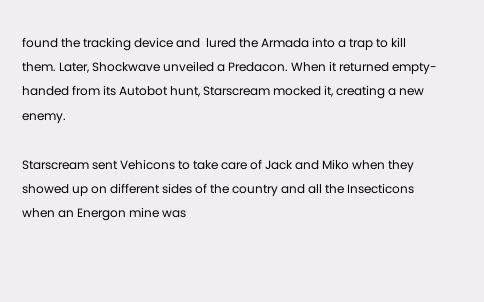found the tracking device and  lured the Armada into a trap to kill them. Later, Shockwave unveiled a Predacon. When it returned empty-handed from its Autobot hunt, Starscream mocked it, creating a new enemy.

Starscream sent Vehicons to take care of Jack and Miko when they showed up on different sides of the country and all the Insecticons when an Energon mine was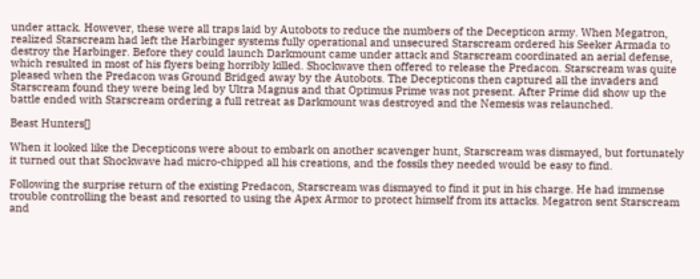under attack. However, these were all traps laid by Autobots to reduce the numbers of the Decepticon army. When Megatron, realized Starscream had left the Harbinger systems fully operational and unsecured Starscream ordered his Seeker Armada to destroy the Harbinger. Before they could launch Darkmount came under attack and Starscream coordinated an aerial defense, which resulted in most of his flyers being horribly killed. Shockwave then offered to release the Predacon. Starscream was quite pleased when the Predacon was Ground Bridged away by the Autobots. The Decepticons then captured all the invaders and Starscream found they were being led by Ultra Magnus and that Optimus Prime was not present. After Prime did show up the battle ended with Starscream ordering a full retreat as Darkmount was destroyed and the Nemesis was relaunched.

Beast Hunters[]

When it looked like the Decepticons were about to embark on another scavenger hunt, Starscream was dismayed, but fortunately it turned out that Shockwave had micro-chipped all his creations, and the fossils they needed would be easy to find.

Following the surprise return of the existing Predacon, Starscream was dismayed to find it put in his charge. He had immense trouble controlling the beast and resorted to using the Apex Armor to protect himself from its attacks. Megatron sent Starscream and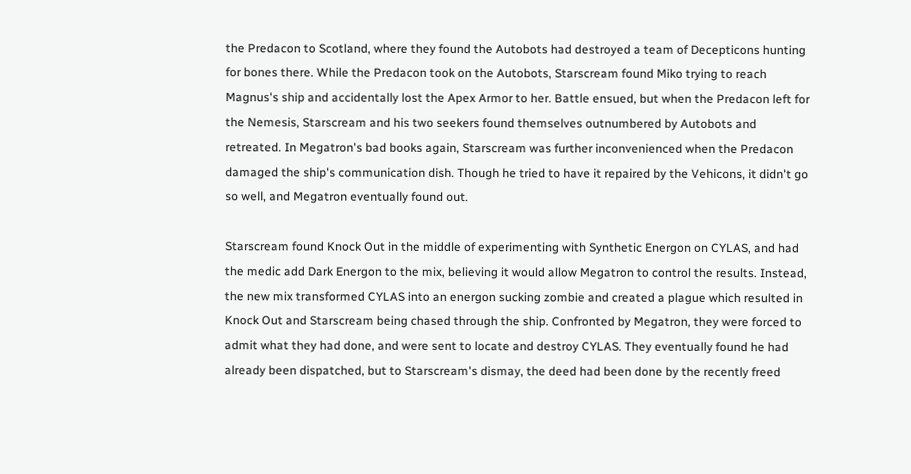the Predacon to Scotland, where they found the Autobots had destroyed a team of Decepticons hunting for bones there. While the Predacon took on the Autobots, Starscream found Miko trying to reach Magnus's ship and accidentally lost the Apex Armor to her. Battle ensued, but when the Predacon left for the Nemesis, Starscream and his two seekers found themselves outnumbered by Autobots and retreated. In Megatron's bad books again, Starscream was further inconvenienced when the Predacon damaged the ship's communication dish. Though he tried to have it repaired by the Vehicons, it didn't go so well, and Megatron eventually found out.

Starscream found Knock Out in the middle of experimenting with Synthetic Energon on CYLAS, and had the medic add Dark Energon to the mix, believing it would allow Megatron to control the results. Instead, the new mix transformed CYLAS into an energon sucking zombie and created a plague which resulted in Knock Out and Starscream being chased through the ship. Confronted by Megatron, they were forced to admit what they had done, and were sent to locate and destroy CYLAS. They eventually found he had already been dispatched, but to Starscream's dismay, the deed had been done by the recently freed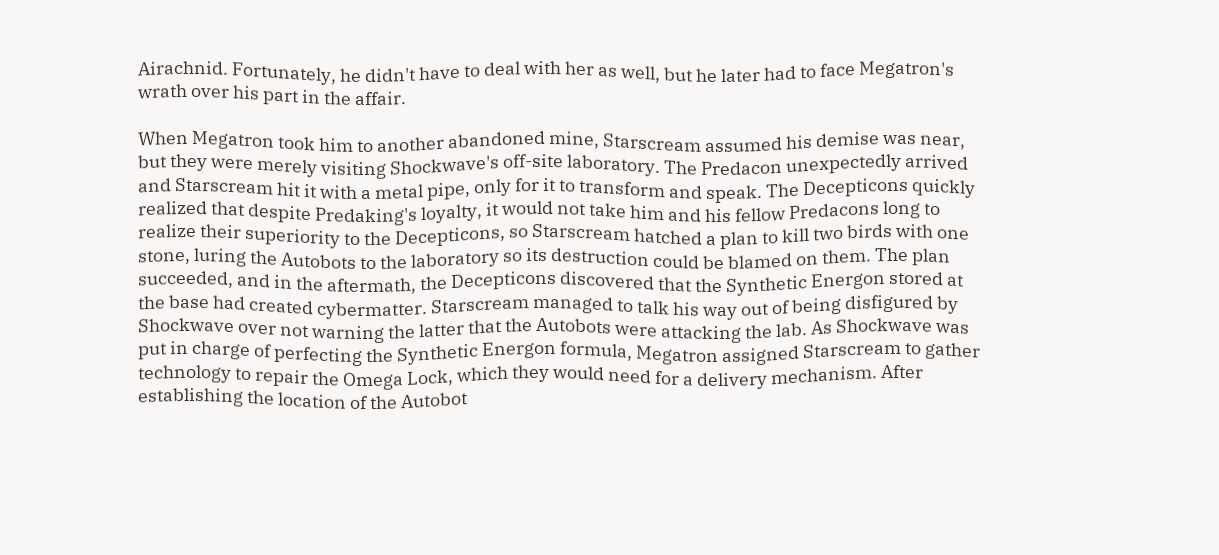Airachnid. Fortunately, he didn't have to deal with her as well, but he later had to face Megatron's wrath over his part in the affair.

When Megatron took him to another abandoned mine, Starscream assumed his demise was near, but they were merely visiting Shockwave's off-site laboratory. The Predacon unexpectedly arrived and Starscream hit it with a metal pipe, only for it to transform and speak. The Decepticons quickly realized that despite Predaking's loyalty, it would not take him and his fellow Predacons long to realize their superiority to the Decepticons, so Starscream hatched a plan to kill two birds with one stone, luring the Autobots to the laboratory so its destruction could be blamed on them. The plan succeeded, and in the aftermath, the Decepticons discovered that the Synthetic Energon stored at the base had created cybermatter. Starscream managed to talk his way out of being disfigured by Shockwave over not warning the latter that the Autobots were attacking the lab. As Shockwave was put in charge of perfecting the Synthetic Energon formula, Megatron assigned Starscream to gather technology to repair the Omega Lock, which they would need for a delivery mechanism. After establishing the location of the Autobot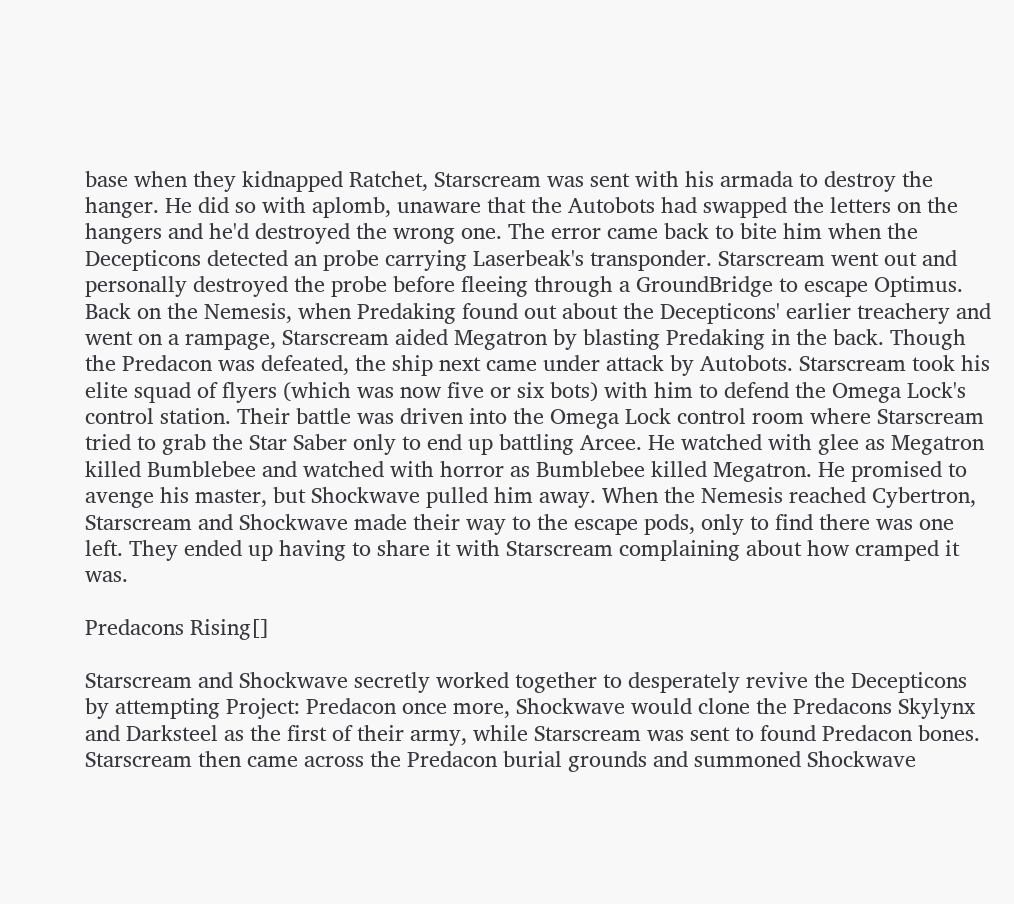base when they kidnapped Ratchet, Starscream was sent with his armada to destroy the hanger. He did so with aplomb, unaware that the Autobots had swapped the letters on the hangers and he'd destroyed the wrong one. The error came back to bite him when the Decepticons detected an probe carrying Laserbeak's transponder. Starscream went out and personally destroyed the probe before fleeing through a GroundBridge to escape Optimus. Back on the Nemesis, when Predaking found out about the Decepticons' earlier treachery and went on a rampage, Starscream aided Megatron by blasting Predaking in the back. Though the Predacon was defeated, the ship next came under attack by Autobots. Starscream took his elite squad of flyers (which was now five or six bots) with him to defend the Omega Lock's control station. Their battle was driven into the Omega Lock control room where Starscream tried to grab the Star Saber only to end up battling Arcee. He watched with glee as Megatron killed Bumblebee and watched with horror as Bumblebee killed Megatron. He promised to avenge his master, but Shockwave pulled him away. When the Nemesis reached Cybertron, Starscream and Shockwave made their way to the escape pods, only to find there was one left. They ended up having to share it with Starscream complaining about how cramped it was.

Predacons Rising[]

Starscream and Shockwave secretly worked together to desperately revive the Decepticons by attempting Project: Predacon once more, Shockwave would clone the Predacons Skylynx and Darksteel as the first of their army, while Starscream was sent to found Predacon bones. Starscream then came across the Predacon burial grounds and summoned Shockwave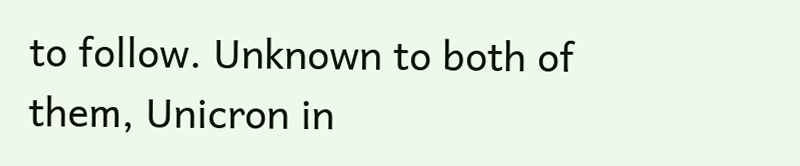to follow. Unknown to both of them, Unicron in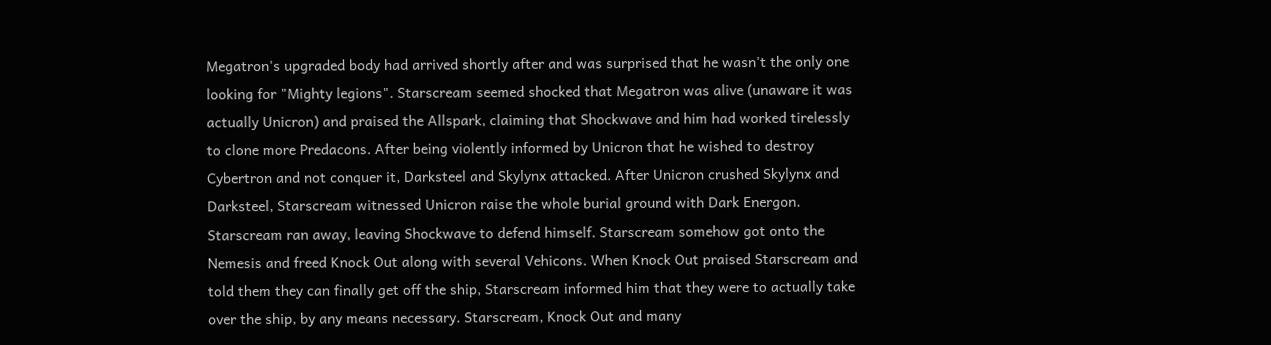Megatron's upgraded body had arrived shortly after and was surprised that he wasn't the only one looking for "Mighty legions". Starscream seemed shocked that Megatron was alive (unaware it was actually Unicron) and praised the Allspark, claiming that Shockwave and him had worked tirelessly to clone more Predacons. After being violently informed by Unicron that he wished to destroy Cybertron and not conquer it, Darksteel and Skylynx attacked. After Unicron crushed Skylynx and Darksteel, Starscream witnessed Unicron raise the whole burial ground with Dark Energon. Starscream ran away, leaving Shockwave to defend himself. Starscream somehow got onto the Nemesis and freed Knock Out along with several Vehicons. When Knock Out praised Starscream and told them they can finally get off the ship, Starscream informed him that they were to actually take over the ship, by any means necessary. Starscream, Knock Out and many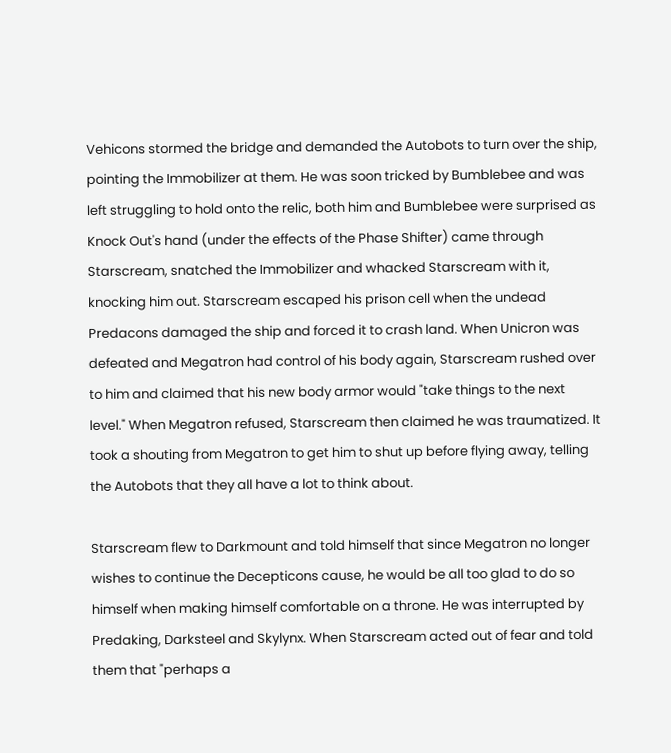Vehicons stormed the bridge and demanded the Autobots to turn over the ship, pointing the Immobilizer at them. He was soon tricked by Bumblebee and was left struggling to hold onto the relic, both him and Bumblebee were surprised as Knock Out's hand (under the effects of the Phase Shifter) came through Starscream, snatched the Immobilizer and whacked Starscream with it, knocking him out. Starscream escaped his prison cell when the undead Predacons damaged the ship and forced it to crash land. When Unicron was defeated and Megatron had control of his body again, Starscream rushed over to him and claimed that his new body armor would "take things to the next level." When Megatron refused, Starscream then claimed he was traumatized. It took a shouting from Megatron to get him to shut up before flying away, telling the Autobots that they all have a lot to think about.

Starscream flew to Darkmount and told himself that since Megatron no longer wishes to continue the Decepticons cause, he would be all too glad to do so himself when making himself comfortable on a throne. He was interrupted by Predaking, Darksteel and Skylynx. When Starscream acted out of fear and told them that "perhaps a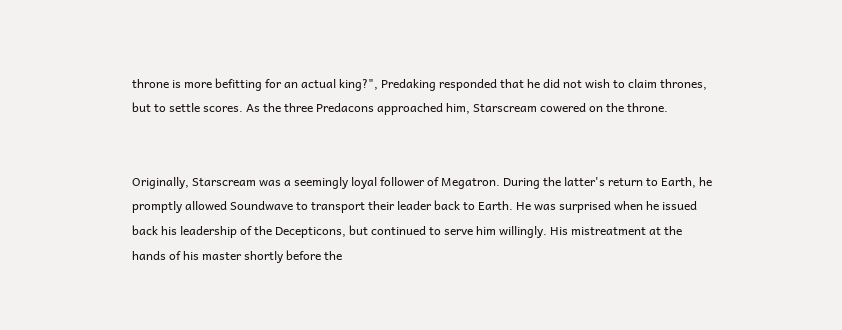throne is more befitting for an actual king?", Predaking responded that he did not wish to claim thrones, but to settle scores. As the three Predacons approached him, Starscream cowered on the throne.


Originally, Starscream was a seemingly loyal follower of Megatron. During the latter's return to Earth, he promptly allowed Soundwave to transport their leader back to Earth. He was surprised when he issued back his leadership of the Decepticons, but continued to serve him willingly. His mistreatment at the hands of his master shortly before the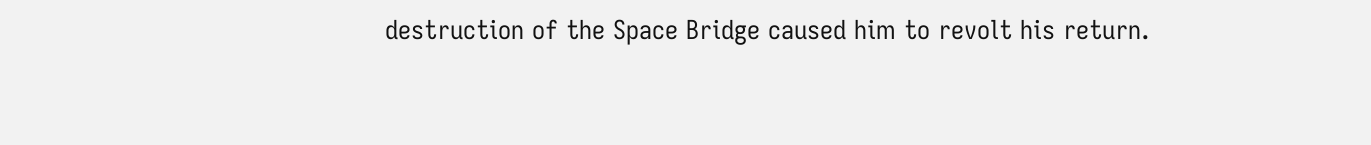destruction of the Space Bridge caused him to revolt his return.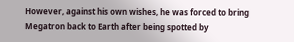However, against his own wishes, he was forced to bring Megatron back to Earth after being spotted by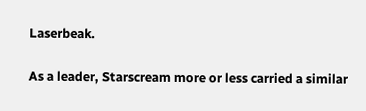Laserbeak.

As a leader, Starscream more or less carried a similar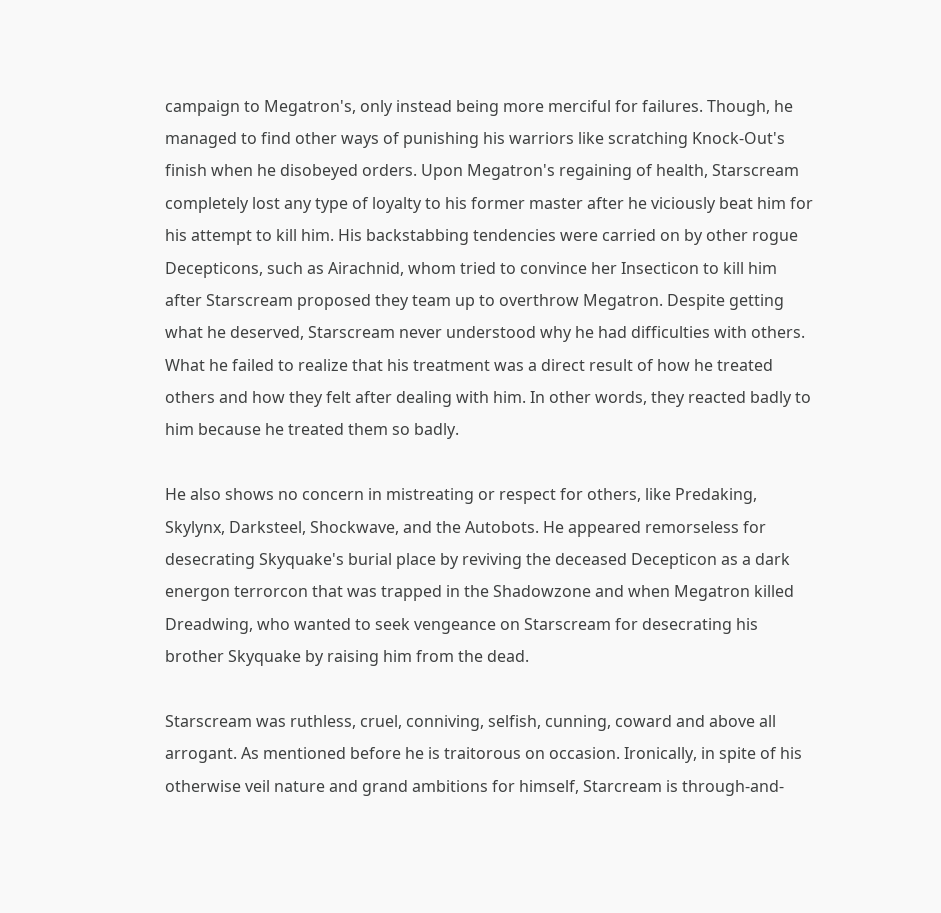campaign to Megatron's, only instead being more merciful for failures. Though, he managed to find other ways of punishing his warriors like scratching Knock-Out's finish when he disobeyed orders. Upon Megatron's regaining of health, Starscream completely lost any type of loyalty to his former master after he viciously beat him for his attempt to kill him. His backstabbing tendencies were carried on by other rogue Decepticons, such as Airachnid, whom tried to convince her Insecticon to kill him after Starscream proposed they team up to overthrow Megatron. Despite getting what he deserved, Starscream never understood why he had difficulties with others. What he failed to realize that his treatment was a direct result of how he treated others and how they felt after dealing with him. In other words, they reacted badly to him because he treated them so badly.

He also shows no concern in mistreating or respect for others, like Predaking, Skylynx, Darksteel, Shockwave, and the Autobots. He appeared remorseless for desecrating Skyquake's burial place by reviving the deceased Decepticon as a dark energon terrorcon that was trapped in the Shadowzone and when Megatron killed Dreadwing, who wanted to seek vengeance on Starscream for desecrating his brother Skyquake by raising him from the dead.

Starscream was ruthless, cruel, conniving, selfish, cunning, coward and above all arrogant. As mentioned before he is traitorous on occasion. Ironically, in spite of his otherwise veil nature and grand ambitions for himself, Starcream is through-and-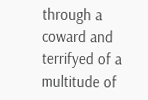through a coward and terrifyed of a multitude of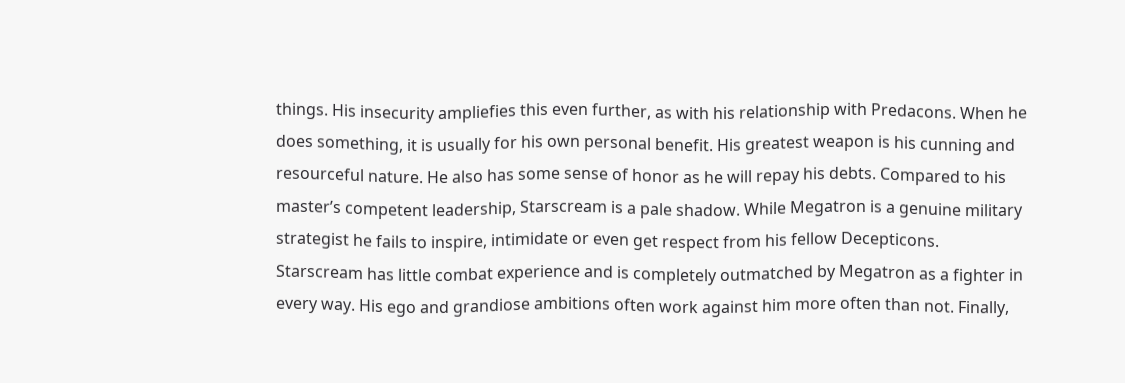things. His insecurity ampliefies this even further, as with his relationship with Predacons. When he does something, it is usually for his own personal benefit. His greatest weapon is his cunning and resourceful nature. He also has some sense of honor as he will repay his debts. Compared to his master’s competent leadership, Starscream is a pale shadow. While Megatron is a genuine military strategist he fails to inspire, intimidate or even get respect from his fellow Decepticons. Starscream has little combat experience and is completely outmatched by Megatron as a fighter in every way. His ego and grandiose ambitions often work against him more often than not. Finally,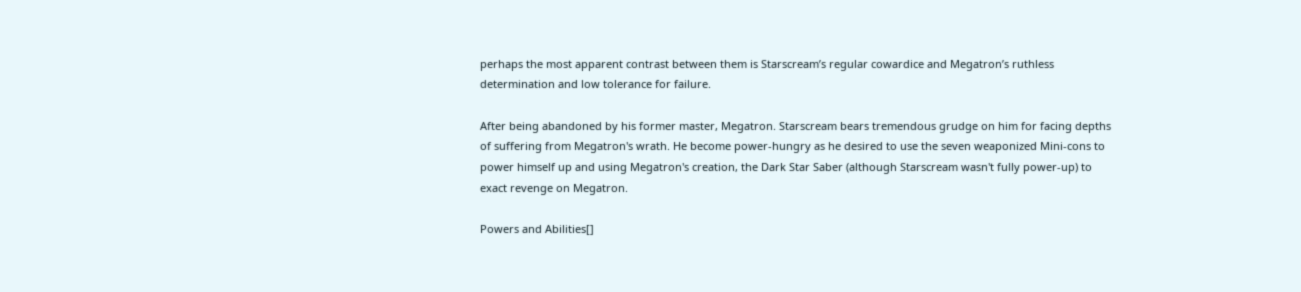perhaps the most apparent contrast between them is Starscream’s regular cowardice and Megatron’s ruthless determination and low tolerance for failure.

After being abandoned by his former master, Megatron. Starscream bears tremendous grudge on him for facing depths of suffering from Megatron's wrath. He become power-hungry as he desired to use the seven weaponized Mini-cons to power himself up and using Megatron's creation, the Dark Star Saber (although Starscream wasn't fully power-up) to exact revenge on Megatron.

Powers and Abilities[]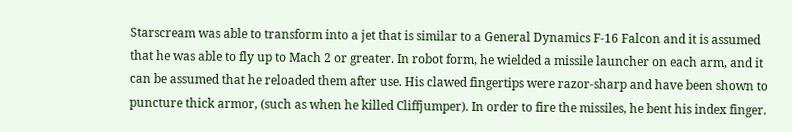Starscream was able to transform into a jet that is similar to a General Dynamics F-16 Falcon and it is assumed that he was able to fly up to Mach 2 or greater. In robot form, he wielded a missile launcher on each arm, and it can be assumed that he reloaded them after use. His clawed fingertips were razor-sharp and have been shown to puncture thick armor, (such as when he killed Cliffjumper). In order to fire the missiles, he bent his index finger.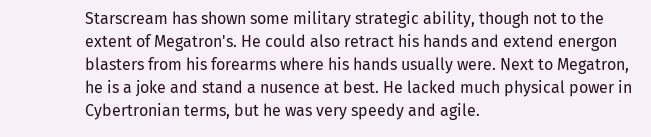Starscream has shown some military strategic ability, though not to the extent of Megatron's. He could also retract his hands and extend energon blasters from his forearms where his hands usually were. Next to Megatron, he is a joke and stand a nusence at best. He lacked much physical power in Cybertronian terms, but he was very speedy and agile.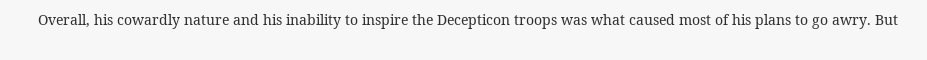Overall, his cowardly nature and his inability to inspire the Decepticon troops was what caused most of his plans to go awry. But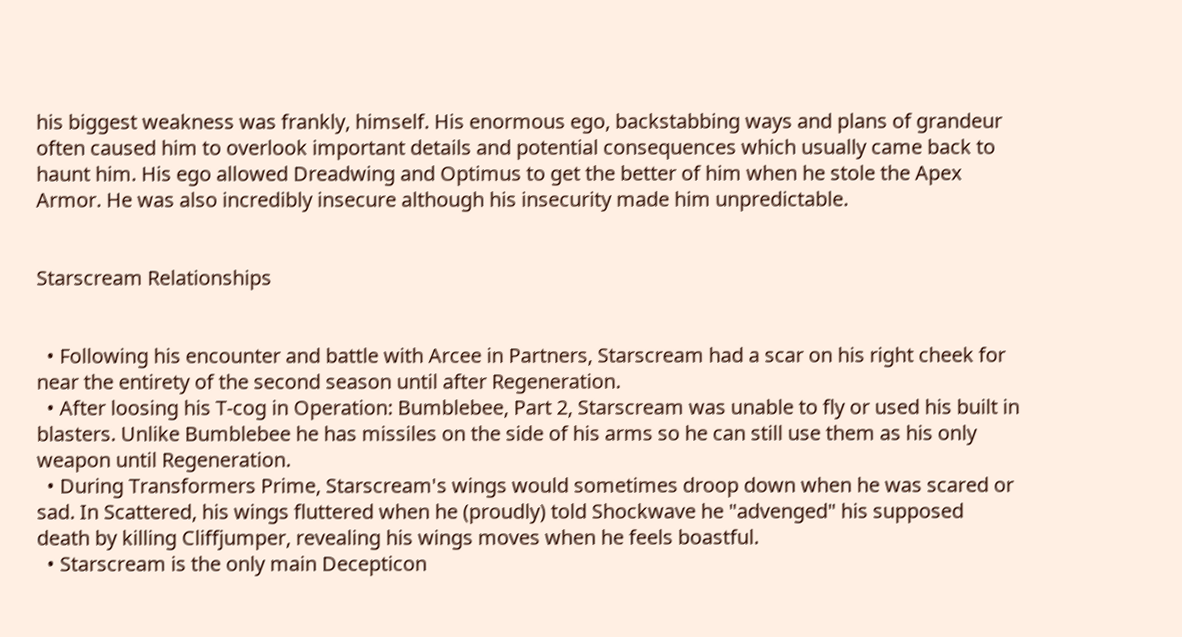his biggest weakness was frankly, himself. His enormous ego, backstabbing ways and plans of grandeur often caused him to overlook important details and potential consequences which usually came back to haunt him. His ego allowed Dreadwing and Optimus to get the better of him when he stole the Apex Armor. He was also incredibly insecure although his insecurity made him unpredictable.


Starscream Relationships


  • Following his encounter and battle with Arcee in Partners, Starscream had a scar on his right cheek for near the entirety of the second season until after Regeneration.
  • After loosing his T-cog in Operation: Bumblebee, Part 2, Starscream was unable to fly or used his built in blasters. Unlike Bumblebee he has missiles on the side of his arms so he can still use them as his only weapon until Regeneration.
  • During Transformers Prime, Starscream's wings would sometimes droop down when he was scared or sad. In Scattered, his wings fluttered when he (proudly) told Shockwave he "advenged" his supposed death by killing Cliffjumper, revealing his wings moves when he feels boastful.
  • Starscream is the only main Decepticon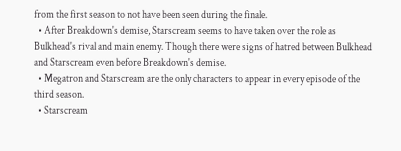from the first season to not have been seen during the finale.
  • After Breakdown's demise, Starscream seems to have taken over the role as Bulkhead's rival and main enemy. Though there were signs of hatred between Bulkhead and Starscream even before Breakdown's demise.
  • Megatron and Starscream are the only characters to appear in every episode of the third season.
  • Starscream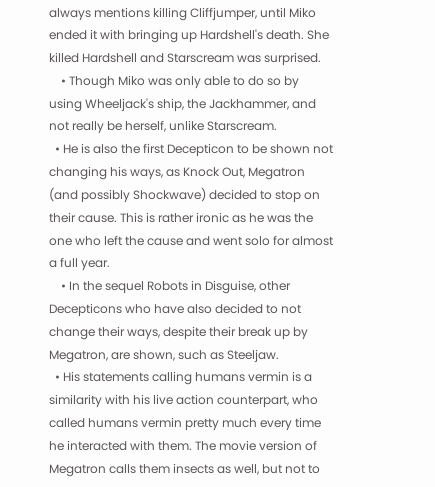always mentions killing Cliffjumper, until Miko ended it with bringing up Hardshell's death. She killed Hardshell and Starscream was surprised.
    • Though Miko was only able to do so by using Wheeljack's ship, the Jackhammer, and not really be herself, unlike Starscream.
  • He is also the first Decepticon to be shown not changing his ways, as Knock Out, Megatron (and possibly Shockwave) decided to stop on their cause. This is rather ironic as he was the one who left the cause and went solo for almost a full year.
    • In the sequel Robots in Disguise, other Decepticons who have also decided to not change their ways, despite their break up by Megatron, are shown, such as Steeljaw.
  • His statements calling humans vermin is a similarity with his live action counterpart, who called humans vermin pretty much every time he interacted with them. The movie version of Megatron calls them insects as well, but not to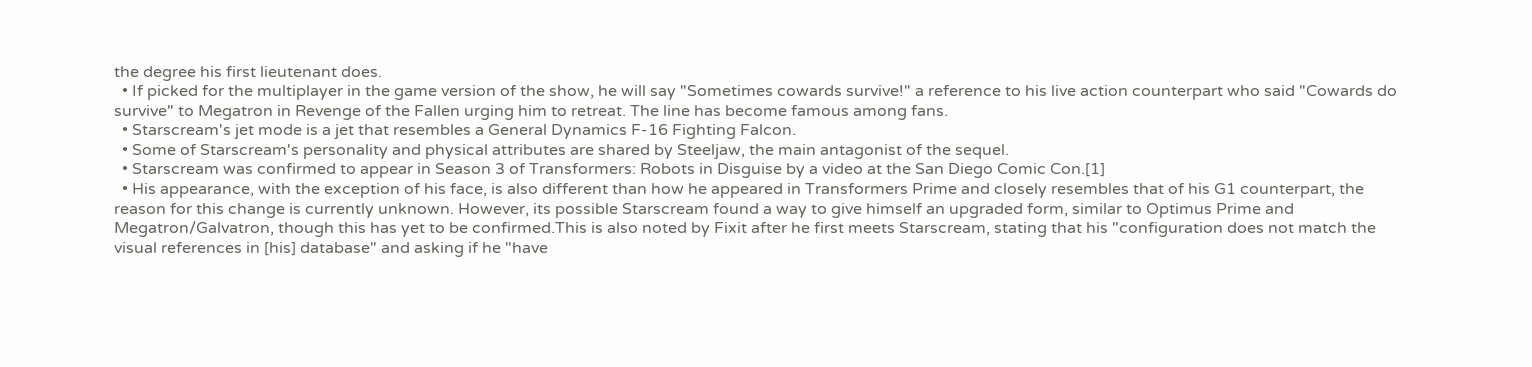the degree his first lieutenant does.
  • If picked for the multiplayer in the game version of the show, he will say "Sometimes cowards survive!" a reference to his live action counterpart who said "Cowards do survive" to Megatron in Revenge of the Fallen urging him to retreat. The line has become famous among fans.
  • Starscream's jet mode is a jet that resembles a General Dynamics F-16 Fighting Falcon.
  • Some of Starscream's personality and physical attributes are shared by Steeljaw, the main antagonist of the sequel.
  • Starscream was confirmed to appear in Season 3 of Transformers: Robots in Disguise by a video at the San Diego Comic Con.[1]
  • His appearance, with the exception of his face, is also different than how he appeared in Transformers Prime and closely resembles that of his G1 counterpart, the reason for this change is currently unknown. However, its possible Starscream found a way to give himself an upgraded form, similar to Optimus Prime and Megatron/Galvatron, though this has yet to be confirmed.This is also noted by Fixit after he first meets Starscream, stating that his "configuration does not match the visual references in [his] database" and asking if he "have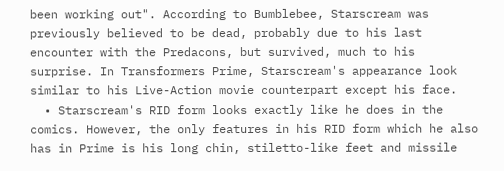been working out". According to Bumblebee, Starscream was previously believed to be dead, probably due to his last encounter with the Predacons, but survived, much to his surprise. In Transformers Prime, Starscream's appearance look similar to his Live-Action movie counterpart except his face.
  • Starscream's RID form looks exactly like he does in the comics. However, the only features in his RID form which he also has in Prime is his long chin, stiletto-like feet and missile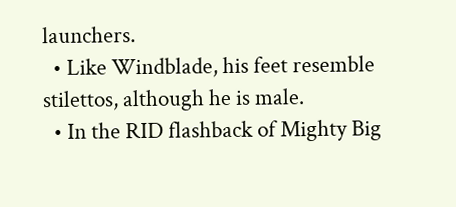launchers.
  • Like Windblade, his feet resemble stilettos, although he is male.
  • In the RID flashback of Mighty Big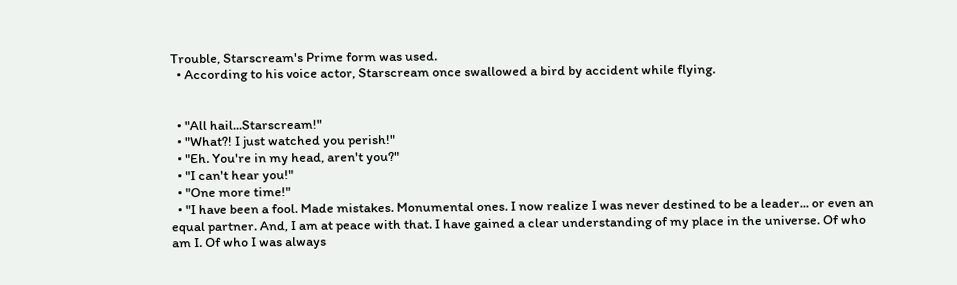Trouble, Starscream's Prime form was used.
  • According to his voice actor, Starscream once swallowed a bird by accident while flying.


  • "All hail...Starscream!"
  • "What?! I just watched you perish!"
  • "Eh. You're in my head, aren't you?"
  • "I can't hear you!"
  • "One more time!"
  • "I have been a fool. Made mistakes. Monumental ones. I now realize I was never destined to be a leader... or even an equal partner. And, I am at peace with that. I have gained a clear understanding of my place in the universe. Of who am I. Of who I was always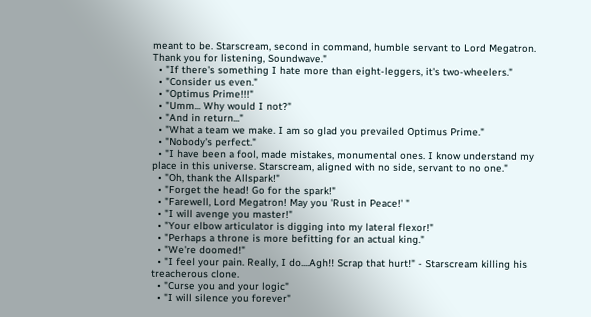meant to be. Starscream, second in command, humble servant to Lord Megatron. Thank you for listening, Soundwave."
  • "If there's something I hate more than eight-leggers, it's two-wheelers."
  • "Consider us even."
  • "Optimus Prime!!!"
  • "Umm... Why would I not?"
  • "And in return..."
  • "What a team we make. I am so glad you prevailed Optimus Prime."
  • "Nobody's perfect."
  • "I have been a fool, made mistakes, monumental ones. I know understand my place in this universe. Starscream, aligned with no side, servant to no one."
  • "Oh, thank the Allspark!"
  • "Forget the head! Go for the spark!"
  • "Farewell, Lord Megatron! May you 'Rust in Peace!' "
  • "I will avenge you master!"
  • "Your elbow articulator is digging into my lateral flexor!"
  • "Perhaps a throne is more befitting for an actual king."
  • "We're doomed!"
  • "I feel your pain. Really, I do....Agh!! Scrap that hurt!" - Starscream killing his treacherous clone.
  • "Curse you and your logic"
  • "I will silence you forever"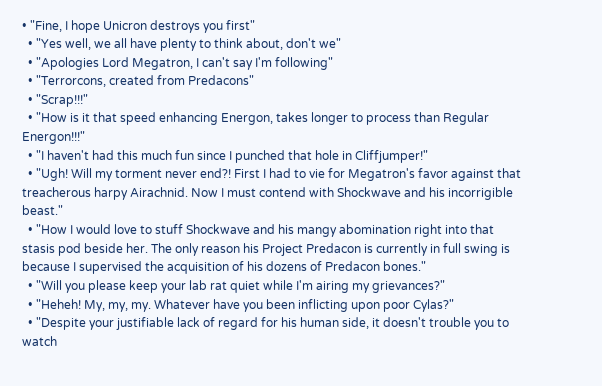• "Fine, I hope Unicron destroys you first"
  • "Yes well, we all have plenty to think about, don't we"
  • "Apologies Lord Megatron, I can't say I'm following"
  • "Terrorcons, created from Predacons"
  • "Scrap!!!"
  • "How is it that speed enhancing Energon, takes longer to process than Regular Energon!!!"
  • "I haven't had this much fun since I punched that hole in Cliffjumper!"
  • "Ugh! Will my torment never end?! First I had to vie for Megatron's favor against that treacherous harpy Airachnid. Now I must contend with Shockwave and his incorrigible beast."
  • "How I would love to stuff Shockwave and his mangy abomination right into that stasis pod beside her. The only reason his Project Predacon is currently in full swing is because I supervised the acquisition of his dozens of Predacon bones."
  • "Will you please keep your lab rat quiet while I'm airing my grievances?"
  • "Heheh! My, my, my. Whatever have you been inflicting upon poor Cylas?"
  • "Despite your justifiable lack of regard for his human side, it doesn't trouble you to watch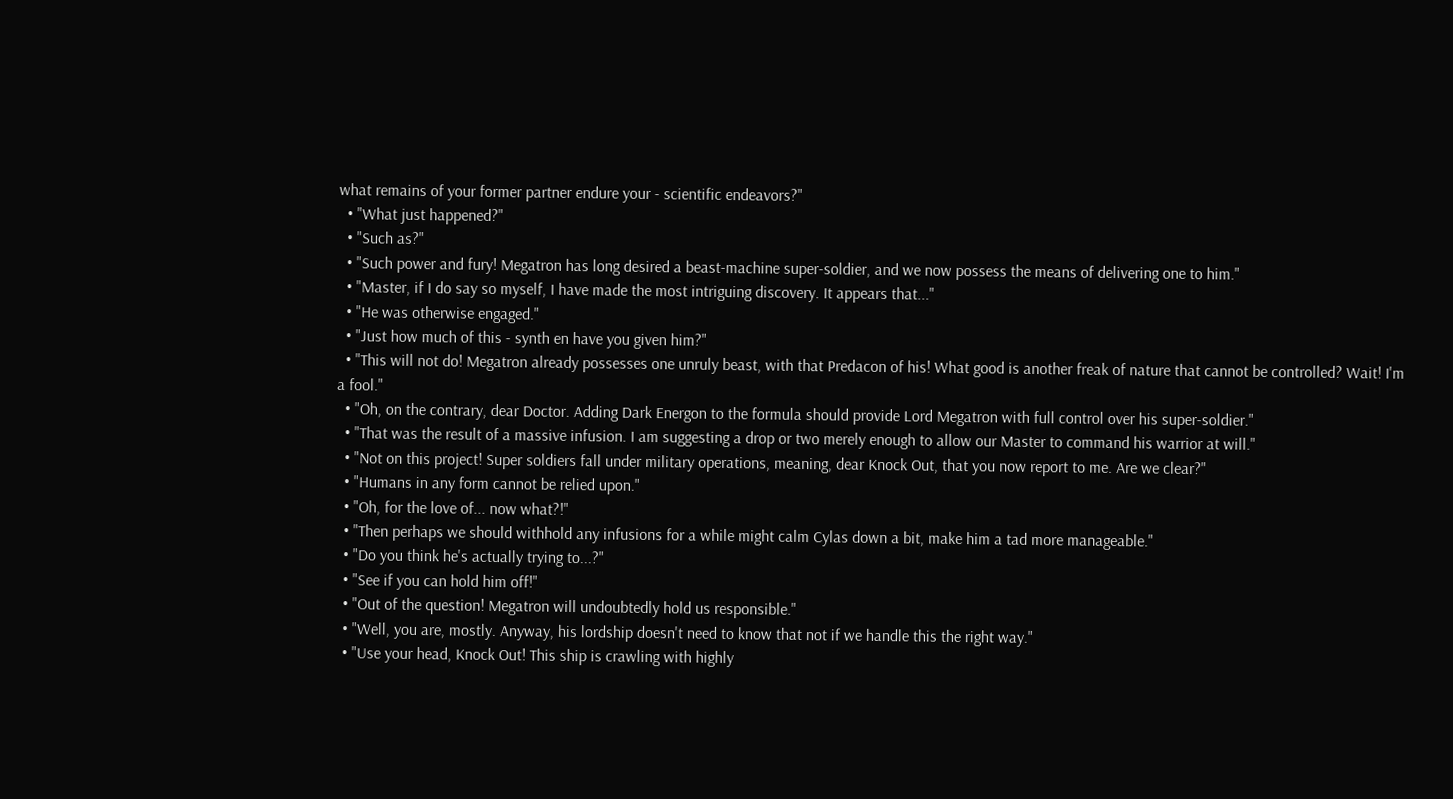what remains of your former partner endure your - scientific endeavors?"
  • "What just happened?"
  • "Such as?"
  • "Such power and fury! Megatron has long desired a beast-machine super-soldier, and we now possess the means of delivering one to him."
  • "Master, if I do say so myself, I have made the most intriguing discovery. It appears that..."
  • "He was otherwise engaged."
  • "Just how much of this - synth en have you given him?"
  • "This will not do! Megatron already possesses one unruly beast, with that Predacon of his! What good is another freak of nature that cannot be controlled? Wait! I'm a fool."
  • "Oh, on the contrary, dear Doctor. Adding Dark Energon to the formula should provide Lord Megatron with full control over his super-soldier."
  • "That was the result of a massive infusion. I am suggesting a drop or two merely enough to allow our Master to command his warrior at will."
  • "Not on this project! Super soldiers fall under military operations, meaning, dear Knock Out, that you now report to me. Are we clear?"
  • "Humans in any form cannot be relied upon."
  • "Oh, for the love of... now what?!"
  • "Then perhaps we should withhold any infusions for a while might calm Cylas down a bit, make him a tad more manageable."
  • "Do you think he's actually trying to...?"
  • "See if you can hold him off!"
  • "Out of the question! Megatron will undoubtedly hold us responsible."
  • "Well, you are, mostly. Anyway, his lordship doesn't need to know that not if we handle this the right way."
  • "Use your head, Knock Out! This ship is crawling with highly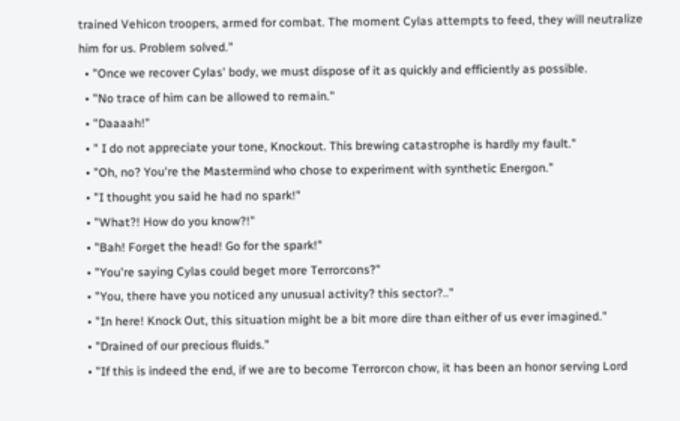trained Vehicon troopers, armed for combat. The moment Cylas attempts to feed, they will neutralize him for us. Problem solved."
  • "Once we recover Cylas' body, we must dispose of it as quickly and efficiently as possible.
  • "No trace of him can be allowed to remain."
  • "Daaaah!"
  • " I do not appreciate your tone, Knockout. This brewing catastrophe is hardly my fault."
  • "Oh, no? You're the Mastermind who chose to experiment with synthetic Energon."
  • "I thought you said he had no spark!"
  • "What?! How do you know?!"
  • "Bah! Forget the head! Go for the spark!"
  • "You're saying Cylas could beget more Terrorcons?"
  • "You, there have you noticed any unusual activity? this sector?.."
  • "In here! Knock Out, this situation might be a bit more dire than either of us ever imagined."
  • "Drained of our precious fluids."
  • "If this is indeed the end, if we are to become Terrorcon chow, it has been an honor serving Lord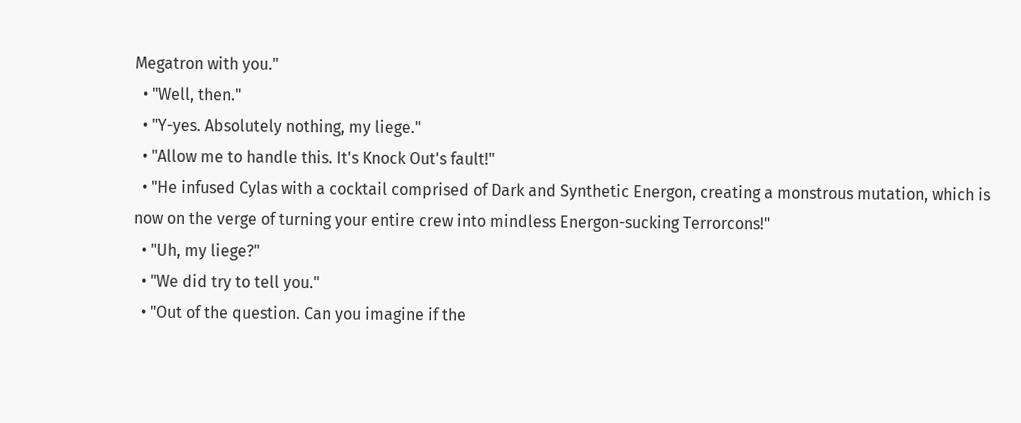Megatron with you."
  • "Well, then."
  • "Y-yes. Absolutely nothing, my liege."
  • "Allow me to handle this. It's Knock Out's fault!"
  • "He infused Cylas with a cocktail comprised of Dark and Synthetic Energon, creating a monstrous mutation, which is now on the verge of turning your entire crew into mindless Energon-sucking Terrorcons!"
  • "Uh, my liege?"
  • "We did try to tell you."
  • "Out of the question. Can you imagine if the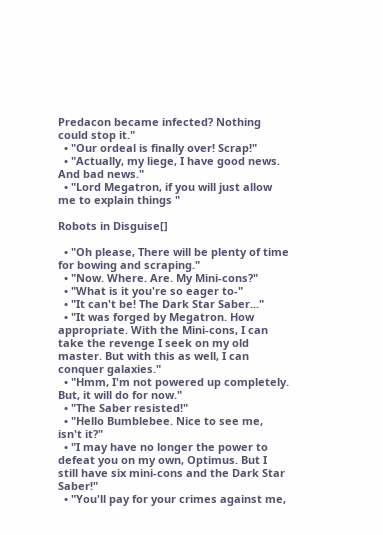Predacon became infected? Nothing could stop it."
  • "Our ordeal is finally over! Scrap!"
  • "Actually, my liege, I have good news. And bad news."
  • "Lord Megatron, if you will just allow me to explain things "

Robots in Disguise[]

  • "Oh please, There will be plenty of time for bowing and scraping."
  • "Now. Where. Are. My Mini-cons?"
  • "What is it you're so eager to-"
  • "It can't be! The Dark Star Saber..."
  • "It was forged by Megatron. How appropriate. With the Mini-cons, I can take the revenge I seek on my old master. But with this as well, I can conquer galaxies."
  • "Hmm, I'm not powered up completely. But, it will do for now."
  • "The Saber resisted!"
  • "Hello Bumblebee. Nice to see me, isn't it?"
  • "I may have no longer the power to defeat you on my own, Optimus. But I still have six mini-cons and the Dark Star Saber!"
  • "You'll pay for your crimes against me,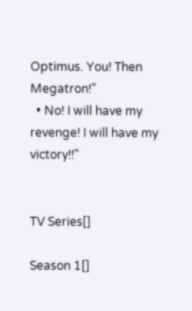Optimus. You! Then Megatron!"
  • No! I will have my revenge! I will have my victory!!"


TV Series[]

Season 1[]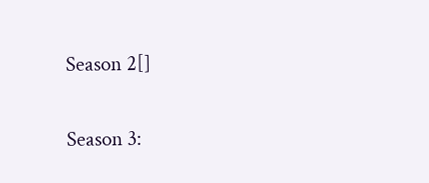Season 2[]

Season 3: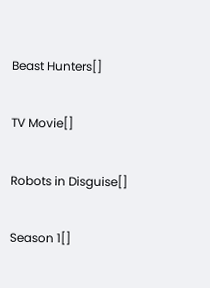Beast Hunters[]

TV Movie[]

Robots in Disguise[]

Season 1[]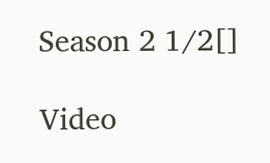Season 2 1/2[]

Video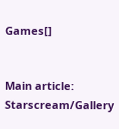Games[]


Main article: Starscream/Gallery